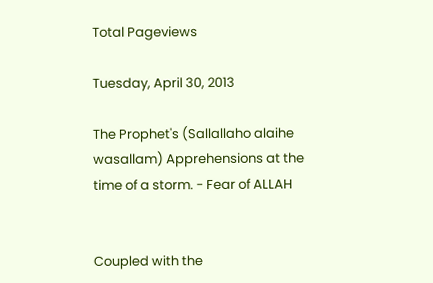Total Pageviews

Tuesday, April 30, 2013

The Prophet's (Sallallaho alaihe wasallam) Apprehensions at the time of a storm. - Fear of ALLAH


Coupled with the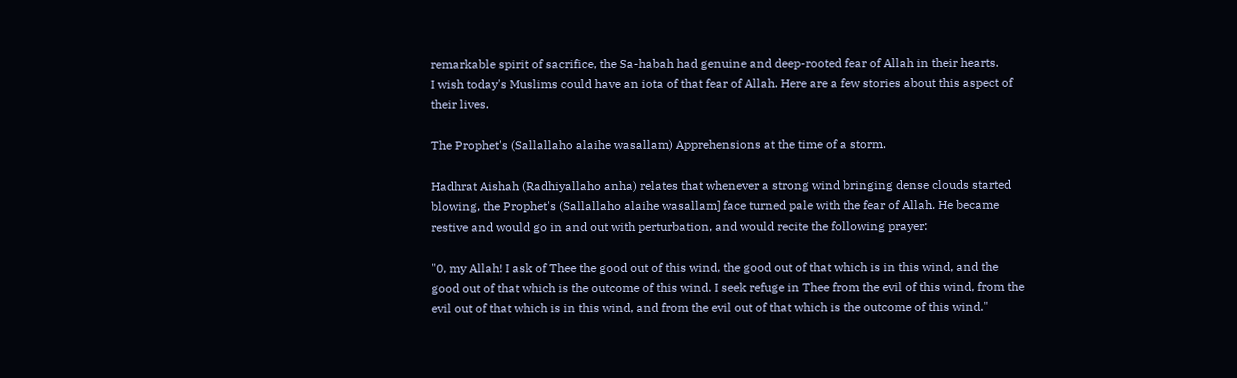remarkable spirit of sacrifice, the Sa-habah had genuine and deep-rooted fear of Allah in their hearts.
I wish today's Muslims could have an iota of that fear of Allah. Here are a few stories about this aspect of their lives.

The Prophet's (Sallallaho alaihe wasallam) Apprehensions at the time of a storm.

Hadhrat Aishah (Radhiyallaho anha) relates that whenever a strong wind bringing dense clouds started blowing, the Prophet's (Sallallaho alaihe wasallam] face turned pale with the fear of Allah. He became restive and would go in and out with perturbation, and would recite the following prayer:

"0, my Allah! I ask of Thee the good out of this wind, the good out of that which is in this wind, and the good out of that which is the outcome of this wind. I seek refuge in Thee from the evil of this wind, from the evil out of that which is in this wind, and from the evil out of that which is the outcome of this wind."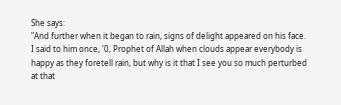She says:
"And further when it began to rain, signs of delight appeared on his face. I said to him once, '0, Prophet of Allah when clouds appear everybody is happy as they foretell rain, but why is it that I see you so much perturbed at that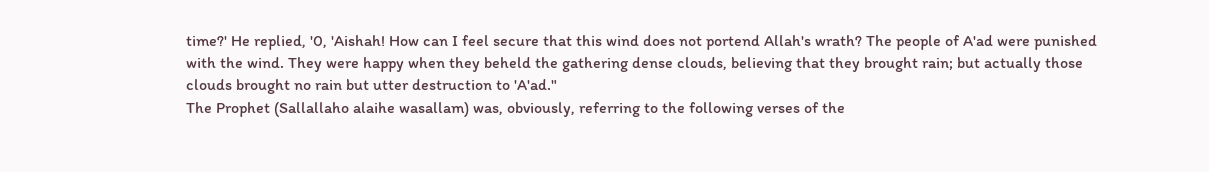time?' He replied, '0, 'Aishah! How can I feel secure that this wind does not portend Allah's wrath? The people of A'ad were punished with the wind. They were happy when they beheld the gathering dense clouds, believing that they brought rain; but actually those clouds brought no rain but utter destruction to 'A'ad."
The Prophet (Sallallaho alaihe wasallam) was, obviously, referring to the following verses of the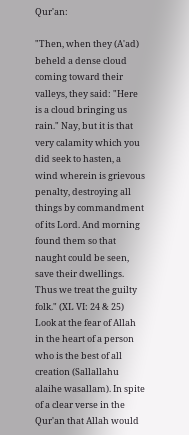Qur'an:

"Then, when they (A'ad) beheld a dense cloud coming toward their valleys, they said: "Here is a cloud bringing us rain." Nay, but it is that very calamity which you did seek to hasten, a wind wherein is grievous penalty, destroying all things by commandment of its Lord. And morning found them so that naught could be seen, save their dwellings. Thus we treat the guilty folk." (XL VI: 24 & 25)
Look at the fear of Allah in the heart of a person who is the best of all creation (Sallallahu alaihe wasallam). In spite of a clear verse in the Qur'an that Allah would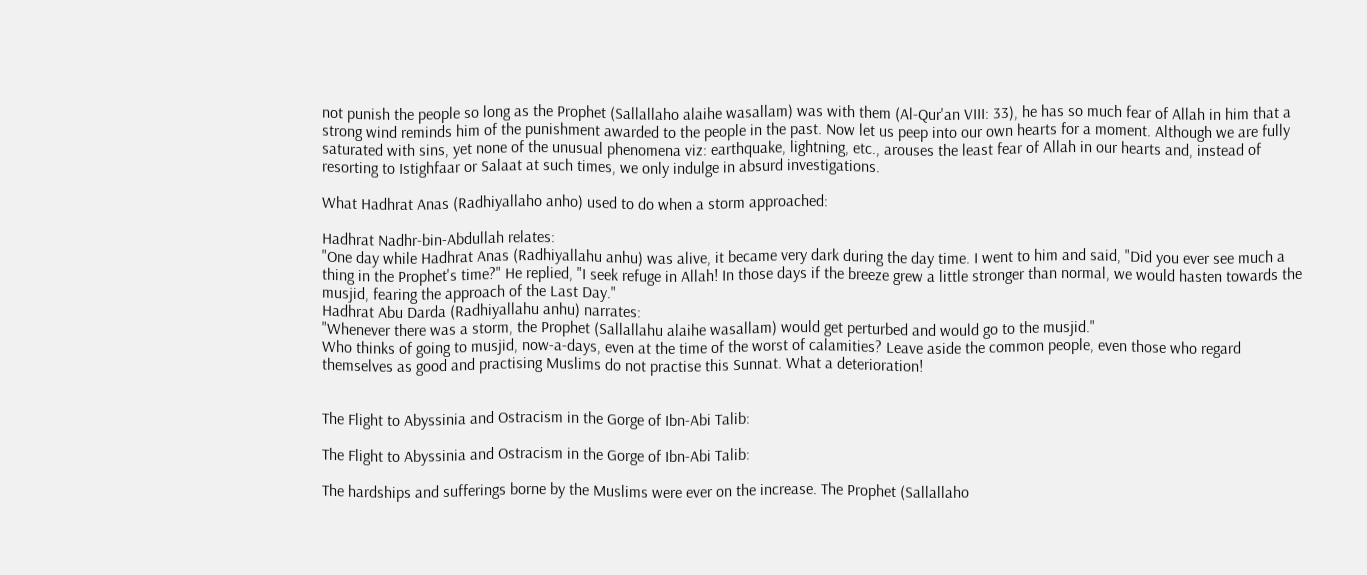not punish the people so long as the Prophet (Sallallaho alaihe wasallam) was with them (Al-Qur'an VIII: 33), he has so much fear of Allah in him that a strong wind reminds him of the punishment awarded to the people in the past. Now let us peep into our own hearts for a moment. Although we are fully saturated with sins, yet none of the unusual phenomena viz: earthquake, lightning, etc., arouses the least fear of Allah in our hearts and, instead of resorting to Istighfaar or Salaat at such times, we only indulge in absurd investigations.

What Hadhrat Anas (Radhiyallaho anho) used to do when a storm approached:

Hadhrat Nadhr-bin-Abdullah relates:
"One day while Hadhrat Anas (Radhiyallahu anhu) was alive, it became very dark during the day time. I went to him and said, "Did you ever see much a thing in the Prophet's time?" He replied, "I seek refuge in Allah! In those days if the breeze grew a little stronger than normal, we would hasten towards the musjid, fearing the approach of the Last Day."
Hadhrat Abu Darda (Radhiyallahu anhu) narrates:
"Whenever there was a storm, the Prophet (Sallallahu alaihe wasallam) would get perturbed and would go to the musjid."
Who thinks of going to musjid, now-a-days, even at the time of the worst of calamities? Leave aside the common people, even those who regard themselves as good and practising Muslims do not practise this Sunnat. What a deterioration!


The Flight to Abyssinia and Ostracism in the Gorge of Ibn-Abi Talib:

The Flight to Abyssinia and Ostracism in the Gorge of Ibn-Abi Talib:

The hardships and sufferings borne by the Muslims were ever on the increase. The Prophet (Sallallaho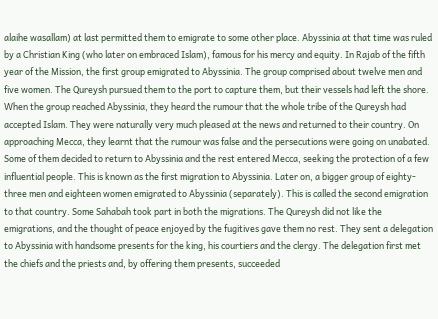alaihe wasallam) at last permitted them to emigrate to some other place. Abyssinia at that time was ruled by a Christian King (who later on embraced Islam), famous for his mercy and equity. In Rajab of the fifth year of the Mission, the first group emigrated to Abyssinia. The group comprised about twelve men and five women. The Qureysh pursued them to the port to capture them, but their vessels had left the shore. When the group reached Abyssinia, they heard the rumour that the whole tribe of the Qureysh had accepted Islam. They were naturally very much pleased at the news and returned to their country. On approaching Mecca, they learnt that the rumour was false and the persecutions were going on unabated. Some of them decided to return to Abyssinia and the rest entered Mecca, seeking the protection of a few influential people. This is known as the first migration to Abyssinia. Later on, a bigger group of eighty-three men and eighteen women emigrated to Abyssinia (separately). This is called the second emigration to that country. Some Sahabah took part in both the migrations. The Qureysh did not like the emigrations, and the thought of peace enjoyed by the fugitives gave them no rest. They sent a delegation to Abyssinia with handsome presents for the king, his courtiers and the clergy. The delegation first met the chiefs and the priests and, by offering them presents, succeeded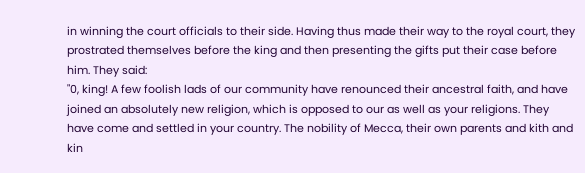in winning the court officials to their side. Having thus made their way to the royal court, they prostrated themselves before the king and then presenting the gifts put their case before him. They said:
"0, king! A few foolish lads of our community have renounced their ancestral faith, and have joined an absolutely new religion, which is opposed to our as well as your religions. They have come and settled in your country. The nobility of Mecca, their own parents and kith and kin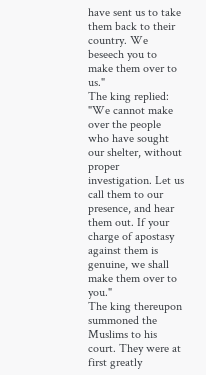have sent us to take them back to their country. We beseech you to make them over to us."
The king replied:
"We cannot make over the people who have sought our shelter, without proper investigation. Let us call them to our presence, and hear them out. If your charge of apostasy against them is genuine, we shall make them over to you."
The king thereupon summoned the Muslims to his court. They were at first greatly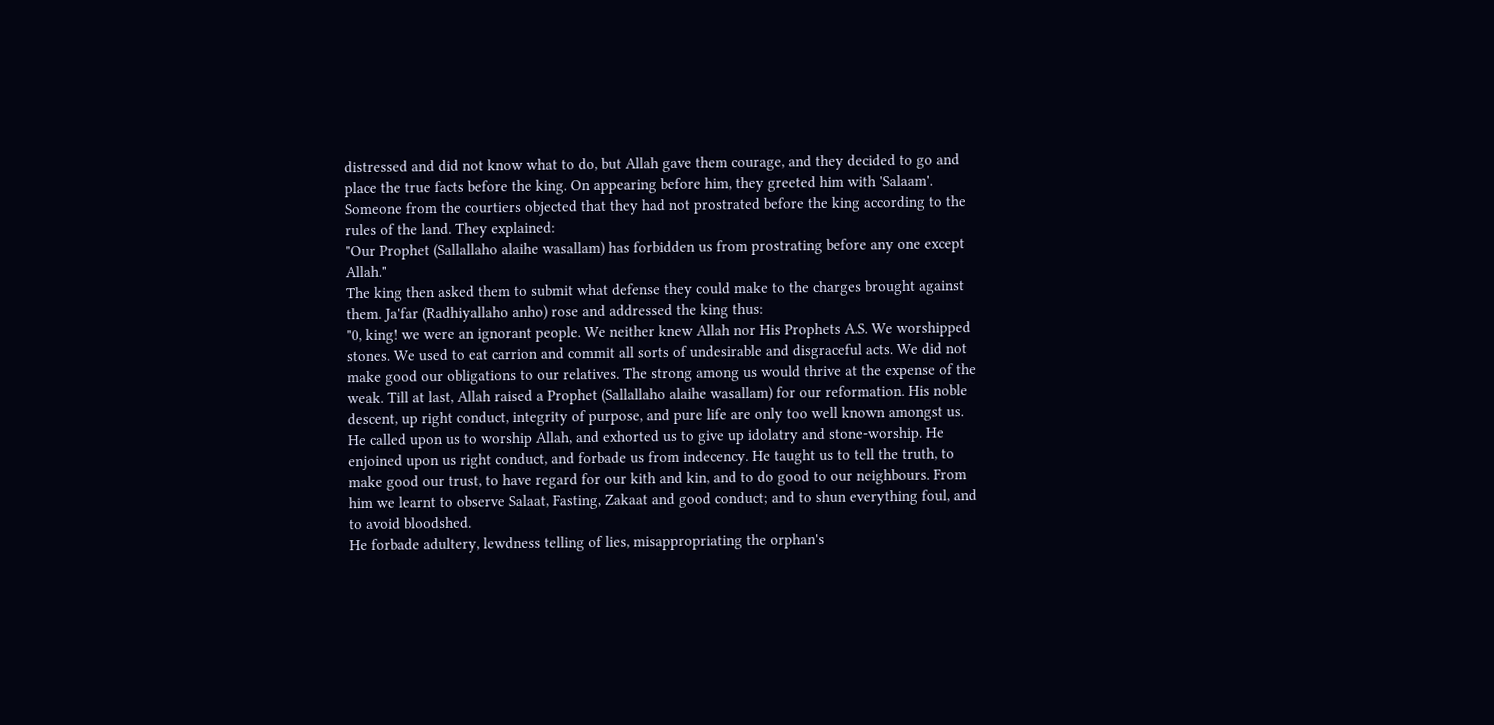distressed and did not know what to do, but Allah gave them courage, and they decided to go and place the true facts before the king. On appearing before him, they greeted him with 'Salaam'. Someone from the courtiers objected that they had not prostrated before the king according to the rules of the land. They explained:
"Our Prophet (Sallallaho alaihe wasallam) has forbidden us from prostrating before any one except Allah."
The king then asked them to submit what defense they could make to the charges brought against them. Ja'far (Radhiyallaho anho) rose and addressed the king thus:
"0, king! we were an ignorant people. We neither knew Allah nor His Prophets A.S. We worshipped stones. We used to eat carrion and commit all sorts of undesirable and disgraceful acts. We did not make good our obligations to our relatives. The strong among us would thrive at the expense of the weak. Till at last, Allah raised a Prophet (Sallallaho alaihe wasallam) for our reformation. His noble descent, up right conduct, integrity of purpose, and pure life are only too well known amongst us. He called upon us to worship Allah, and exhorted us to give up idolatry and stone-worship. He enjoined upon us right conduct, and forbade us from indecency. He taught us to tell the truth, to make good our trust, to have regard for our kith and kin, and to do good to our neighbours. From him we learnt to observe Salaat, Fasting, Zakaat and good conduct; and to shun everything foul, and to avoid bloodshed.
He forbade adultery, lewdness telling of lies, misappropriating the orphan's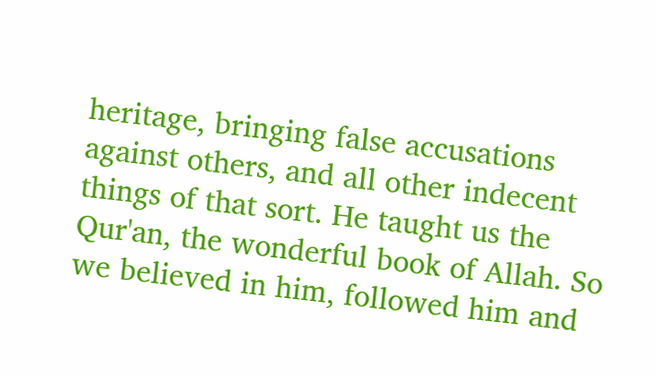heritage, bringing false accusations against others, and all other indecent things of that sort. He taught us the Qur'an, the wonderful book of Allah. So we believed in him, followed him and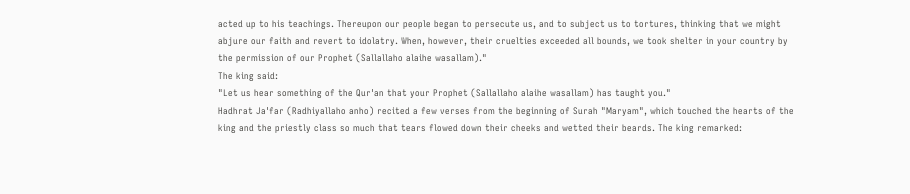acted up to his teachings. Thereupon our people began to persecute us, and to subject us to tortures, thinking that we might abjure our faith and revert to idolatry. When, however, their cruelties exceeded all bounds, we took shelter in your country by the permission of our Prophet (Sallallaho alaihe wasallam)."
The king said:
"Let us hear something of the Qur'an that your Prophet (Sallallaho alaihe wasallam) has taught you."
Hadhrat Ja'far (Radhiyallaho anho) recited a few verses from the beginning of Surah "Maryam", which touched the hearts of the king and the priestly class so much that tears flowed down their cheeks and wetted their beards. The king remarked: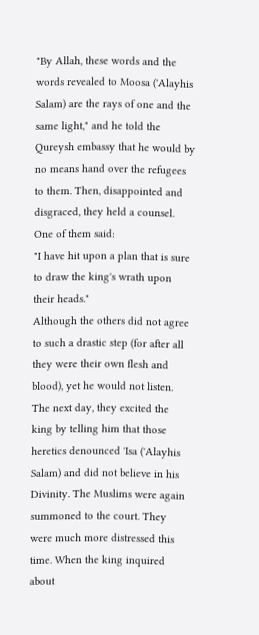"By Allah, these words and the words revealed to Moosa ('Alayhis Salam) are the rays of one and the same light," and he told the Qureysh embassy that he would by no means hand over the refugees to them. Then, disappointed and disgraced, they held a counsel. One of them said:
"I have hit upon a plan that is sure to draw the king's wrath upon their heads."
Although the others did not agree to such a drastic step (for after all they were their own flesh and blood), yet he would not listen. The next day, they excited the king by telling him that those heretics denounced 'Isa ('Alayhis Salam) and did not believe in his Divinity. The Muslims were again summoned to the court. They were much more distressed this time. When the king inquired about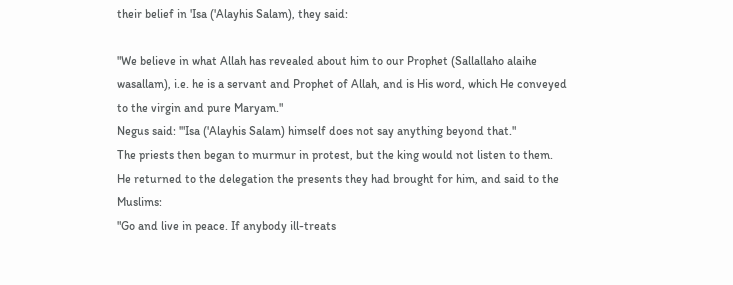their belief in 'Isa ('Alayhis Salam), they said:

"We believe in what Allah has revealed about him to our Prophet (Sallallaho alaihe wasallam), i.e. he is a servant and Prophet of Allah, and is His word, which He conveyed to the virgin and pure Maryam."
Negus said: '"Isa ('Alayhis Salam) himself does not say anything beyond that."
The priests then began to murmur in protest, but the king would not listen to them. He returned to the delegation the presents they had brought for him, and said to the Muslims:
"Go and live in peace. If anybody ill-treats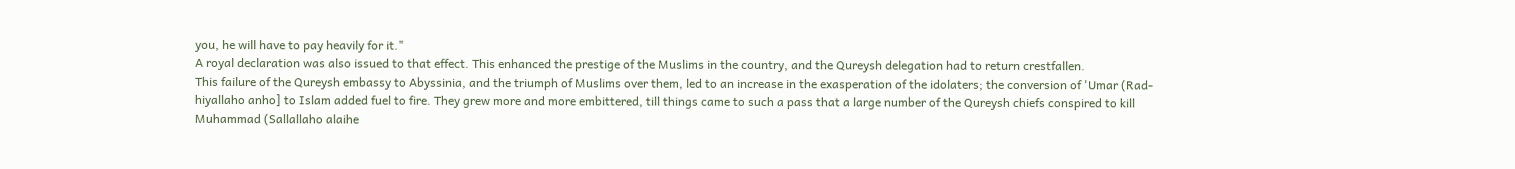you, he will have to pay heavily for it."
A royal declaration was also issued to that effect. This enhanced the prestige of the Muslims in the country, and the Qureysh delegation had to return crestfallen.
This failure of the Qureysh embassy to Abyssinia, and the triumph of Muslims over them, led to an increase in the exasperation of the idolaters; the conversion of 'Umar (Rad-hiyallaho anho] to Islam added fuel to fire. They grew more and more embittered, till things came to such a pass that a large number of the Qureysh chiefs conspired to kill Muhammad (Sallallaho alaihe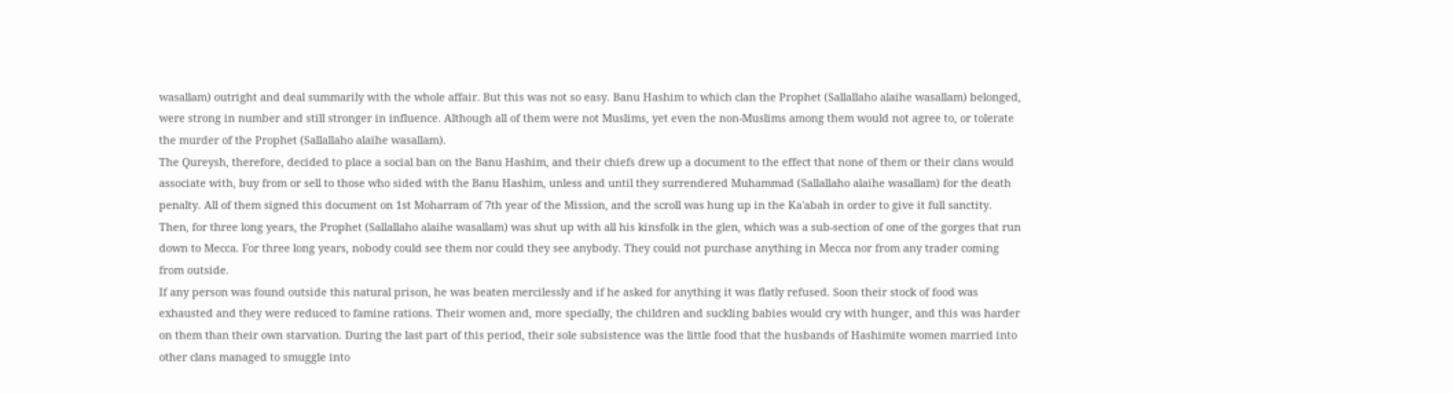wasallam) outright and deal summarily with the whole affair. But this was not so easy. Banu Hashim to which clan the Prophet (Sallallaho alaihe wasallam) belonged, were strong in number and still stronger in influence. Although all of them were not Muslims, yet even the non-Muslims among them would not agree to, or tolerate the murder of the Prophet (Sallallaho alaihe wasallam).
The Qureysh, therefore, decided to place a social ban on the Banu Hashim, and their chiefs drew up a document to the effect that none of them or their clans would associate with, buy from or sell to those who sided with the Banu Hashim, unless and until they surrendered Muhammad (Sallallaho alaihe wasallam) for the death penalty. All of them signed this document on 1st Moharram of 7th year of the Mission, and the scroll was hung up in the Ka'abah in order to give it full sanctity.
Then, for three long years, the Prophet (Sallallaho alaihe wasallam) was shut up with all his kinsfolk in the glen, which was a sub-section of one of the gorges that run down to Mecca. For three long years, nobody could see them nor could they see anybody. They could not purchase anything in Mecca nor from any trader coming from outside.
If any person was found outside this natural prison, he was beaten mercilessly and if he asked for anything it was flatly refused. Soon their stock of food was exhausted and they were reduced to famine rations. Their women and, more specially, the children and suckling babies would cry with hunger, and this was harder on them than their own starvation. During the last part of this period, their sole subsistence was the little food that the husbands of Hashimite women married into other clans managed to smuggle into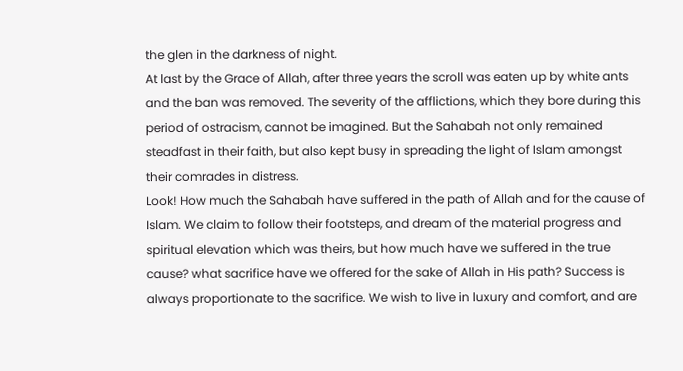the glen in the darkness of night.
At last by the Grace of Allah, after three years the scroll was eaten up by white ants and the ban was removed. The severity of the afflictions, which they bore during this period of ostracism, cannot be imagined. But the Sahabah not only remained steadfast in their faith, but also kept busy in spreading the light of Islam amongst their comrades in distress.
Look! How much the Sahabah have suffered in the path of Allah and for the cause of Islam. We claim to follow their footsteps, and dream of the material progress and spiritual elevation which was theirs, but how much have we suffered in the true cause? what sacrifice have we offered for the sake of Allah in His path? Success is always proportionate to the sacrifice. We wish to live in luxury and comfort, and are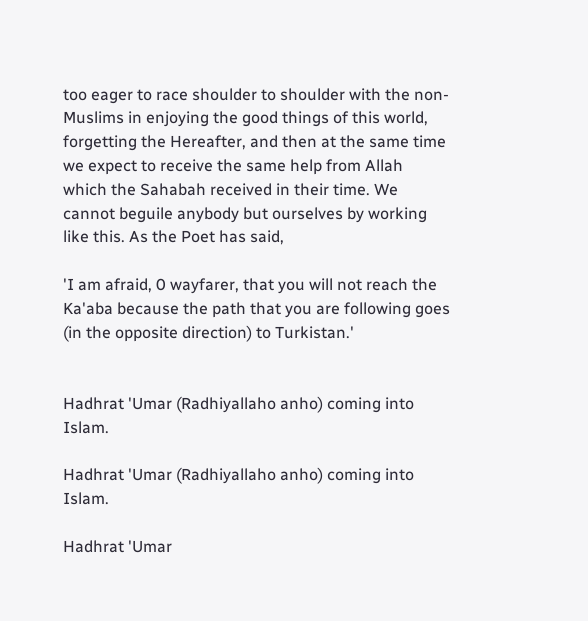too eager to race shoulder to shoulder with the non-Muslims in enjoying the good things of this world, forgetting the Hereafter, and then at the same time we expect to receive the same help from Allah which the Sahabah received in their time. We cannot beguile anybody but ourselves by working like this. As the Poet has said,

'I am afraid, 0 wayfarer, that you will not reach the Ka'aba because the path that you are following goes (in the opposite direction) to Turkistan.'


Hadhrat 'Umar (Radhiyallaho anho) coming into Islam.

Hadhrat 'Umar (Radhiyallaho anho) coming into Islam.

Hadhrat 'Umar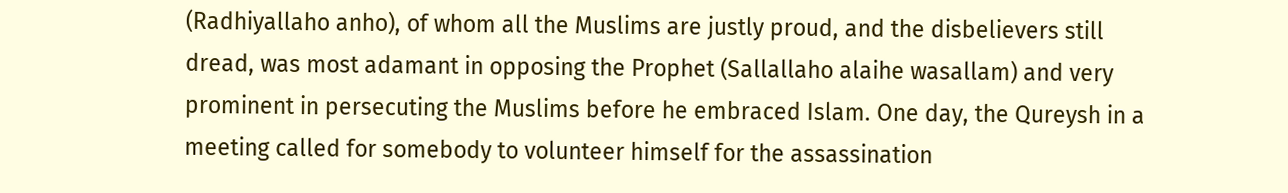(Radhiyallaho anho), of whom all the Muslims are justly proud, and the disbelievers still dread, was most adamant in opposing the Prophet (Sallallaho alaihe wasallam) and very prominent in persecuting the Muslims before he embraced Islam. One day, the Qureysh in a meeting called for somebody to volunteer himself for the assassination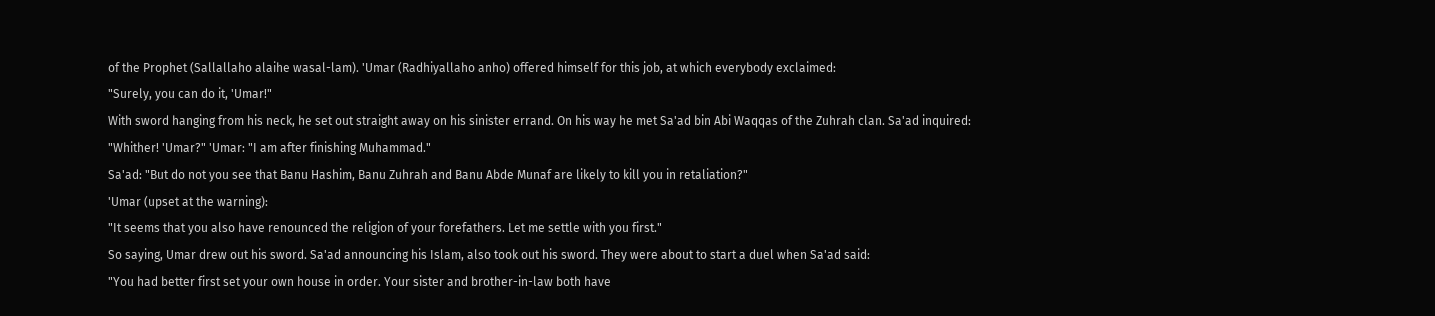of the Prophet (Sallallaho alaihe wasal-lam). 'Umar (Radhiyallaho anho) offered himself for this job, at which everybody exclaimed:
"Surely, you can do it, 'Umar!"
With sword hanging from his neck, he set out straight away on his sinister errand. On his way he met Sa'ad bin Abi Waqqas of the Zuhrah clan. Sa'ad inquired:
"Whither! 'Umar?" 'Umar: "I am after finishing Muhammad."
Sa'ad: "But do not you see that Banu Hashim, Banu Zuhrah and Banu Abde Munaf are likely to kill you in retaliation?"
'Umar (upset at the warning):
"It seems that you also have renounced the religion of your forefathers. Let me settle with you first."
So saying, Umar drew out his sword. Sa'ad announcing his Islam, also took out his sword. They were about to start a duel when Sa'ad said:
"You had better first set your own house in order. Your sister and brother-in-law both have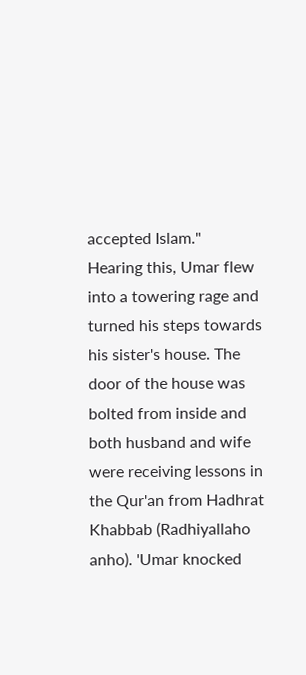accepted Islam."
Hearing this, Umar flew into a towering rage and turned his steps towards his sister's house. The door of the house was bolted from inside and both husband and wife were receiving lessons in the Qur'an from Hadhrat Khabbab (Radhiyallaho anho). 'Umar knocked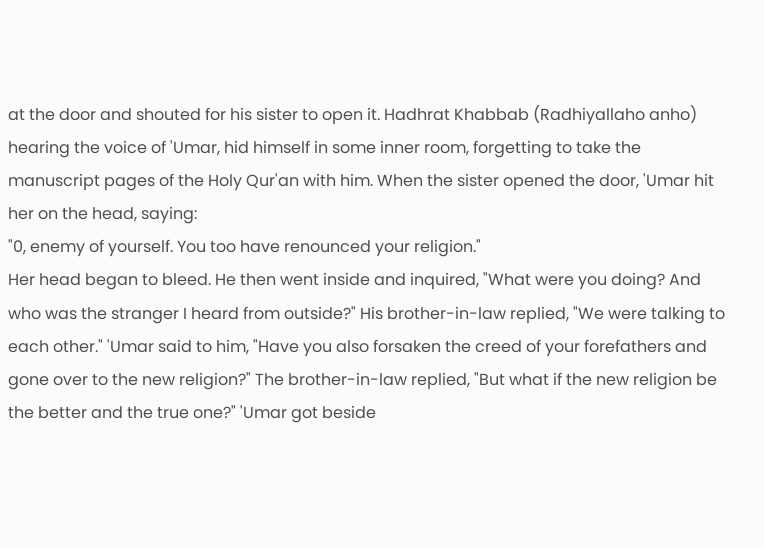at the door and shouted for his sister to open it. Hadhrat Khabbab (Radhiyallaho anho) hearing the voice of 'Umar, hid himself in some inner room, forgetting to take the manuscript pages of the Holy Qur'an with him. When the sister opened the door, 'Umar hit her on the head, saying:
"0, enemy of yourself. You too have renounced your religion."
Her head began to bleed. He then went inside and inquired, "What were you doing? And who was the stranger I heard from outside?" His brother-in-law replied, "We were talking to each other." 'Umar said to him, "Have you also forsaken the creed of your forefathers and gone over to the new religion?" The brother-in-law replied, "But what if the new religion be the better and the true one?" 'Umar got beside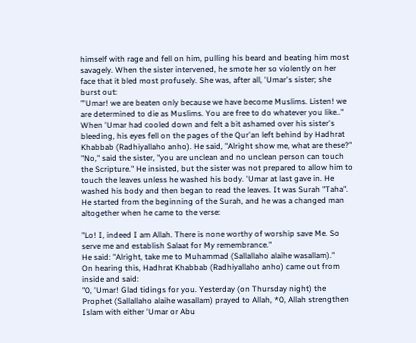himself with rage and fell on him, pulling his beard and beating him most savagely. When the sister intervened, he smote her so violently on her face that it bled most profusely. She was, after all, 'Umar's sister; she burst out:
"'Umar! we are beaten only because we have become Muslims. Listen! we are determined to die as Muslims. You are free to do whatever you like.."
When 'Umar had cooled down and felt a bit ashamed over his sister's bleeding, his eyes fell on the pages of the Qur'an left behind by Hadhrat Khabbab (Radhiyallaho anho). He said, "Alright show me, what are these?" "No," said the sister, "you are unclean and no unclean person can touch the Scripture." He insisted, but the sister was not prepared to allow him to touch the leaves unless he washed his body. 'Umar at last gave in. He washed his body and then began to read the leaves. It was Surah "Taha". He started from the beginning of the Surah, and he was a changed man altogether when he came to the verse:

"Lo! I, indeed I am Allah. There is none worthy of worship save Me. So serve me and establish Salaat for My remembrance."
He said: "Alright, take me to Muhammad (Sallallaho alaihe wasallam)."
On hearing this, Hadhrat Khabbab (Radhiyallaho anho) came out from inside and said:
"0, 'Umar! Glad tidings for you. Yesterday (on Thursday night) the Prophet (Sallallaho alaihe wasallam) prayed to Allah, *0, Allah strengthen Islam with either 'Umar or Abu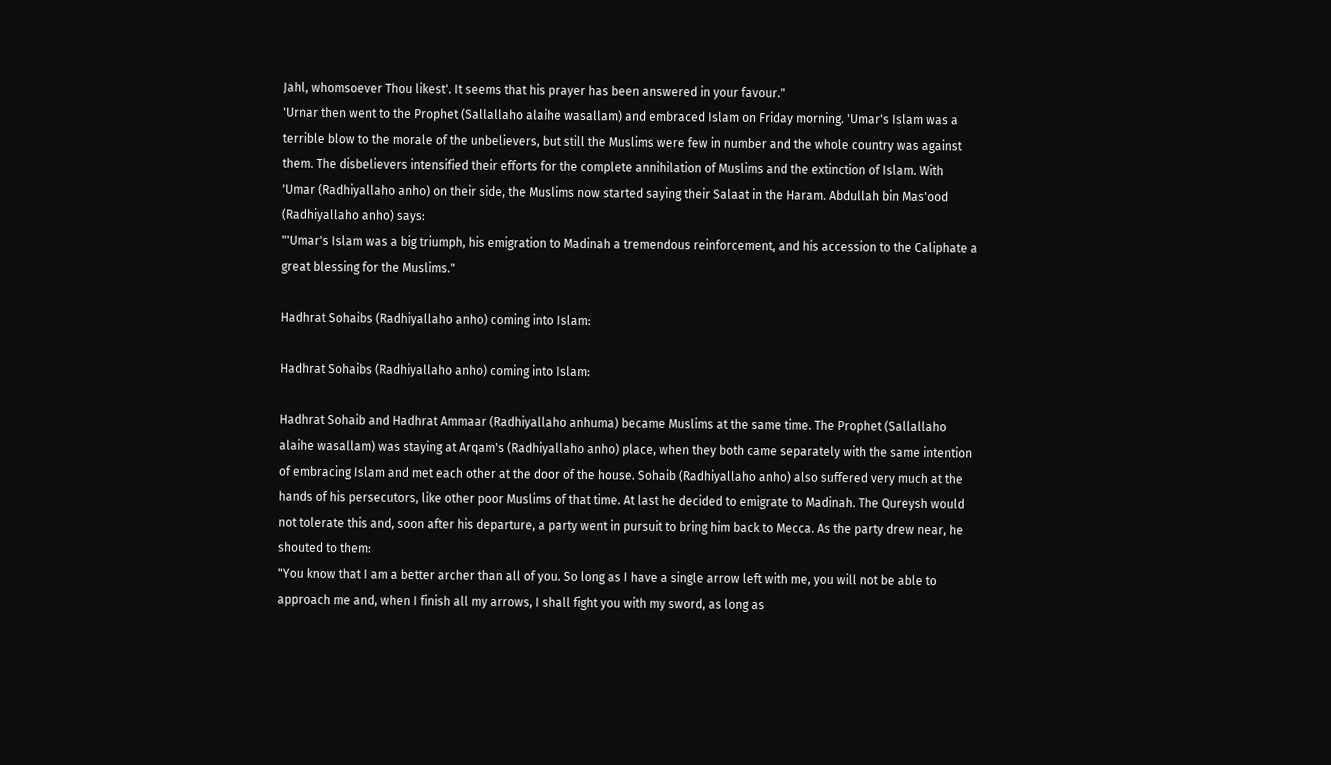Jahl, whomsoever Thou likest'. It seems that his prayer has been answered in your favour."
'Urnar then went to the Prophet (Sallallaho alaihe wasallam) and embraced Islam on Friday morning. 'Umar's Islam was a terrible blow to the morale of the unbelievers, but still the Muslims were few in number and the whole country was against them. The disbelievers intensified their efforts for the complete annihilation of Muslims and the extinction of Islam. With 'Umar (Radhiyallaho anho) on their side, the Muslims now started saying their Salaat in the Haram. Abdullah bin Mas'ood (Radhiyallaho anho) says:
"'Umar's Islam was a big triumph, his emigration to Madinah a tremendous reinforcement, and his accession to the Caliphate a great blessing for the Muslims."

Hadhrat Sohaibs (Radhiyallaho anho) coming into Islam:

Hadhrat Sohaibs (Radhiyallaho anho) coming into Islam:

Hadhrat Sohaib and Hadhrat Ammaar (Radhiyallaho anhuma) became Muslims at the same time. The Prophet (Sallallaho alaihe wasallam) was staying at Arqam's (Radhiyallaho anho) place, when they both came separately with the same intention of embracing Islam and met each other at the door of the house. Sohaib (Radhiyallaho anho) also suffered very much at the hands of his persecutors, like other poor Muslims of that time. At last he decided to emigrate to Madinah. The Qureysh would not tolerate this and, soon after his departure, a party went in pursuit to bring him back to Mecca. As the party drew near, he shouted to them:
"You know that I am a better archer than all of you. So long as I have a single arrow left with me, you will not be able to approach me and, when I finish all my arrows, I shall fight you with my sword, as long as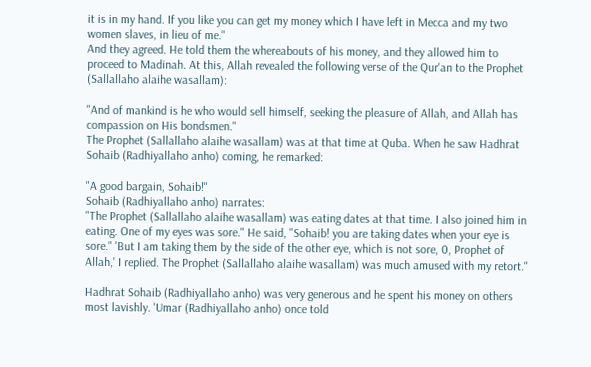it is in my hand. If you like you can get my money which I have left in Mecca and my two women slaves, in lieu of me."
And they agreed. He told them the whereabouts of his money, and they allowed him to proceed to Madinah. At this, Allah revealed the following verse of the Qur'an to the Prophet (Sallallaho alaihe wasallam):

"And of mankind is he who would sell himself, seeking the pleasure of Allah, and Allah has compassion on His bondsmen."
The Prophet (Sallallaho alaihe wasallam) was at that time at Quba. When he saw Hadhrat Sohaib (Radhiyallaho anho) coming, he remarked:

"A good bargain, Sohaib!"
Sohaib (Radhiyallaho anho) narrates:
"The Prophet (Sallallaho alaihe wasallam) was eating dates at that time. I also joined him in eating. One of my eyes was sore." He said, "Sohaib! you are taking dates when your eye is sore." 'But I am taking them by the side of the other eye, which is not sore, 0, Prophet of Allah,' I replied. The Prophet (Sallallaho alaihe wasallam) was much amused with my retort."

Hadhrat Sohaib (Radhiyallaho anho) was very generous and he spent his money on others most lavishly. 'Umar (Radhiyallaho anho) once told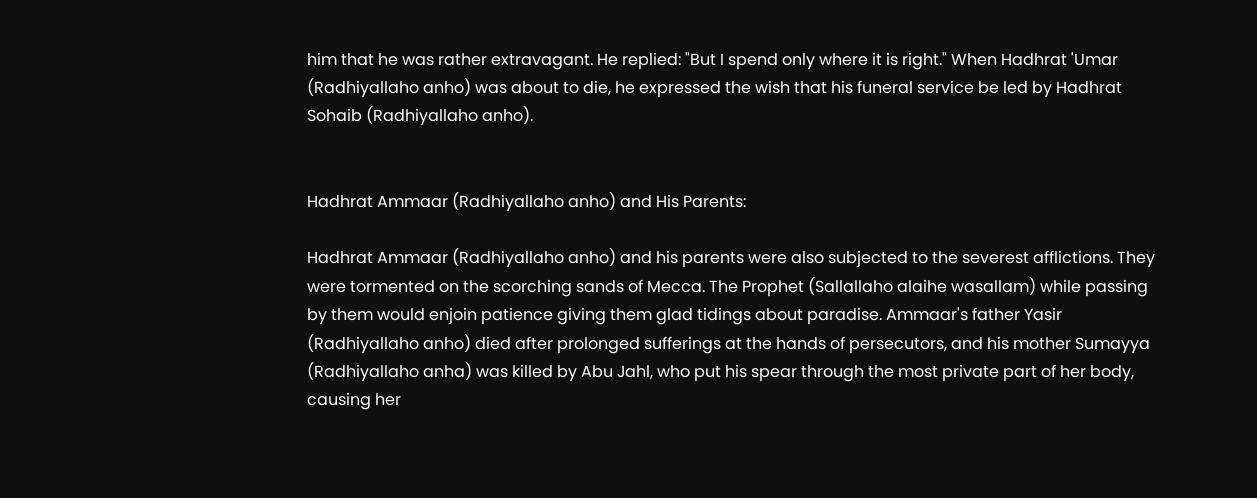him that he was rather extravagant. He replied: "But I spend only where it is right." When Hadhrat 'Umar (Radhiyallaho anho) was about to die, he expressed the wish that his funeral service be led by Hadhrat Sohaib (Radhiyallaho anho).


Hadhrat Ammaar (Radhiyallaho anho) and His Parents:

Hadhrat Ammaar (Radhiyallaho anho) and his parents were also subjected to the severest afflictions. They were tormented on the scorching sands of Mecca. The Prophet (Sallallaho alaihe wasallam) while passing by them would enjoin patience giving them glad tidings about paradise. Ammaar's father Yasir (Radhiyallaho anho) died after prolonged sufferings at the hands of persecutors, and his mother Sumayya (Radhiyallaho anha) was killed by Abu Jahl, who put his spear through the most private part of her body, causing her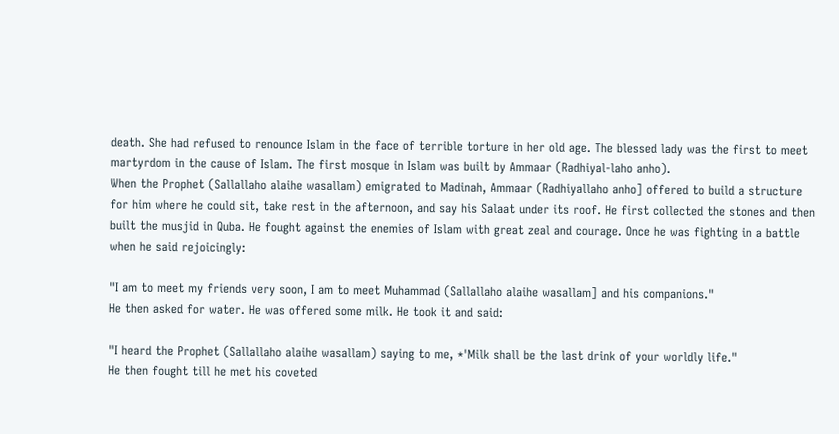death. She had refused to renounce Islam in the face of terrible torture in her old age. The blessed lady was the first to meet martyrdom in the cause of Islam. The first mosque in Islam was built by Ammaar (Radhiyal-laho anho).
When the Prophet (Sallallaho alaihe wasallam) emigrated to Madinah, Ammaar (Radhiyallaho anho] offered to build a structure for him where he could sit, take rest in the afternoon, and say his Salaat under its roof. He first collected the stones and then built the musjid in Quba. He fought against the enemies of Islam with great zeal and courage. Once he was fighting in a battle when he said rejoicingly:

"I am to meet my friends very soon, I am to meet Muhammad (Sallallaho alaihe wasallam] and his companions."
He then asked for water. He was offered some milk. He took it and said:

"I heard the Prophet (Sallallaho alaihe wasallam) saying to me, *'Milk shall be the last drink of your worldly life."
He then fought till he met his coveted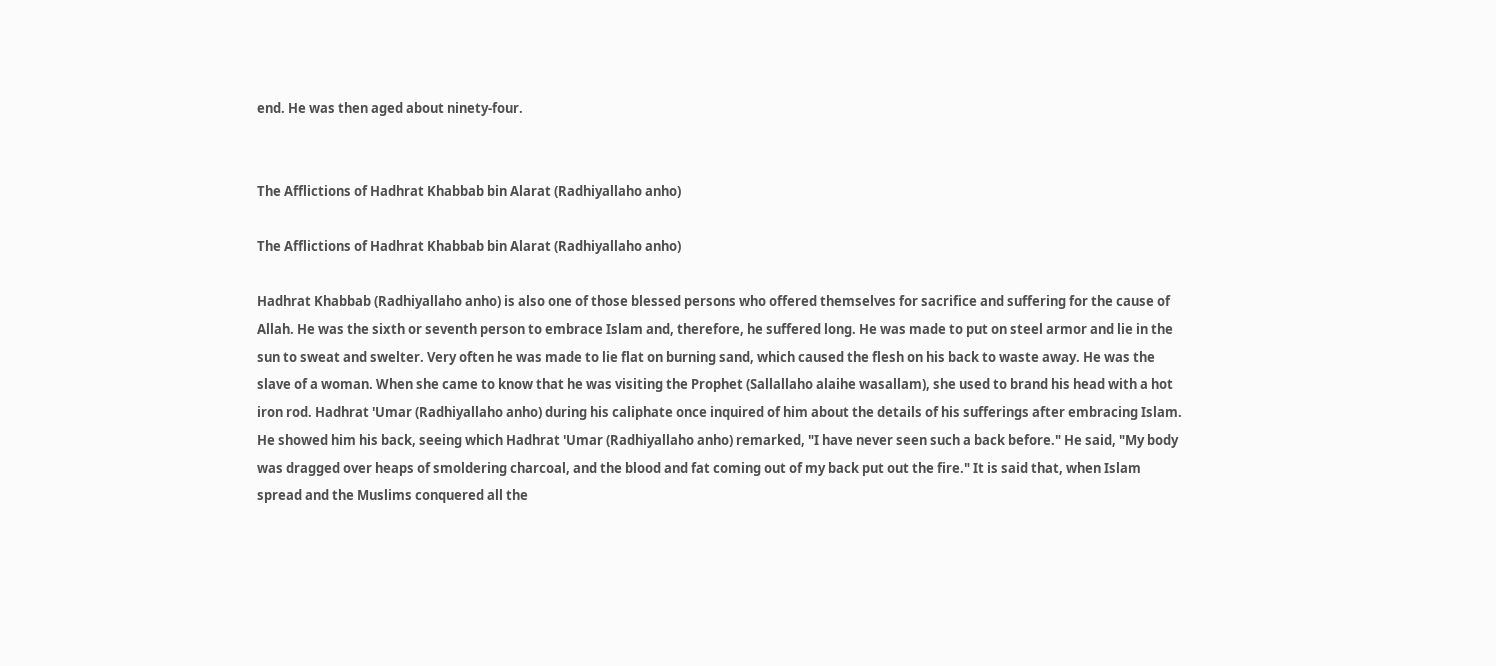end. He was then aged about ninety-four.


The Afflictions of Hadhrat Khabbab bin Alarat (Radhiyallaho anho)

The Afflictions of Hadhrat Khabbab bin Alarat (Radhiyallaho anho)

Hadhrat Khabbab (Radhiyallaho anho) is also one of those blessed persons who offered themselves for sacrifice and suffering for the cause of Allah. He was the sixth or seventh person to embrace Islam and, therefore, he suffered long. He was made to put on steel armor and lie in the sun to sweat and swelter. Very often he was made to lie flat on burning sand, which caused the flesh on his back to waste away. He was the slave of a woman. When she came to know that he was visiting the Prophet (Sallallaho alaihe wasallam), she used to brand his head with a hot iron rod. Hadhrat 'Umar (Radhiyallaho anho) during his caliphate once inquired of him about the details of his sufferings after embracing Islam. He showed him his back, seeing which Hadhrat 'Umar (Radhiyallaho anho) remarked, "I have never seen such a back before." He said, "My body was dragged over heaps of smoldering charcoal, and the blood and fat coming out of my back put out the fire." It is said that, when Islam spread and the Muslims conquered all the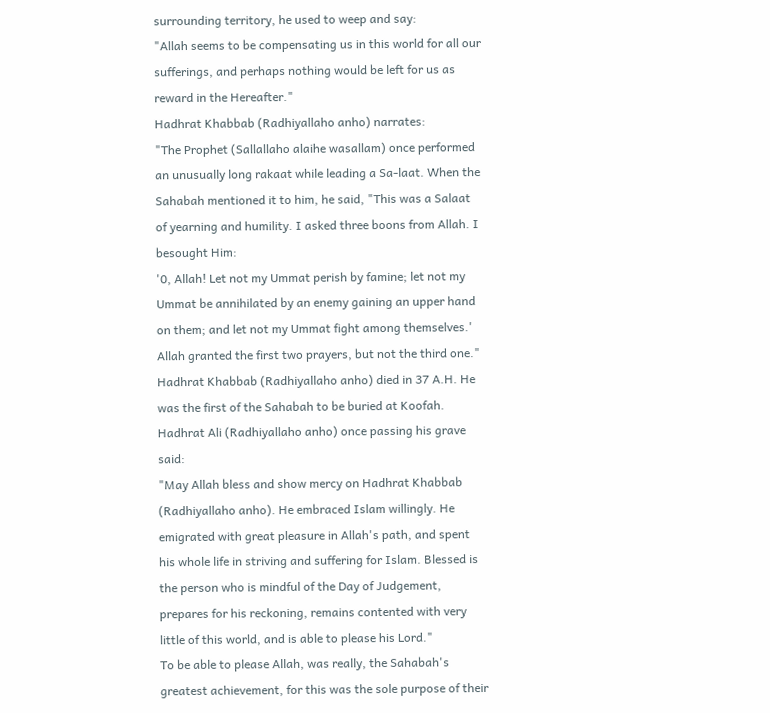surrounding territory, he used to weep and say:
"Allah seems to be compensating us in this world for all our sufferings, and perhaps nothing would be left for us as reward in the Hereafter."
Hadhrat Khabbab (Radhiyallaho anho) narrates:
"The Prophet (Sallallaho alaihe wasallam) once performed an unusually long rakaat while leading a Sa-laat. When the Sahabah mentioned it to him, he said, "This was a Salaat of yearning and humility. I asked three boons from Allah. I besought Him:
'0, Allah! Let not my Ummat perish by famine; let not my Ummat be annihilated by an enemy gaining an upper hand on them; and let not my Ummat fight among themselves.'
Allah granted the first two prayers, but not the third one." Hadhrat Khabbab (Radhiyallaho anho) died in 37 A.H. He was the first of the Sahabah to be buried at Koofah. Hadhrat Ali (Radhiyallaho anho) once passing his grave said:
"May Allah bless and show mercy on Hadhrat Khabbab (Radhiyallaho anho). He embraced Islam willingly. He emigrated with great pleasure in Allah's path, and spent his whole life in striving and suffering for Islam. Blessed is the person who is mindful of the Day of Judgement, prepares for his reckoning, remains contented with very little of this world, and is able to please his Lord."
To be able to please Allah, was really, the Sahabah's greatest achievement, for this was the sole purpose of their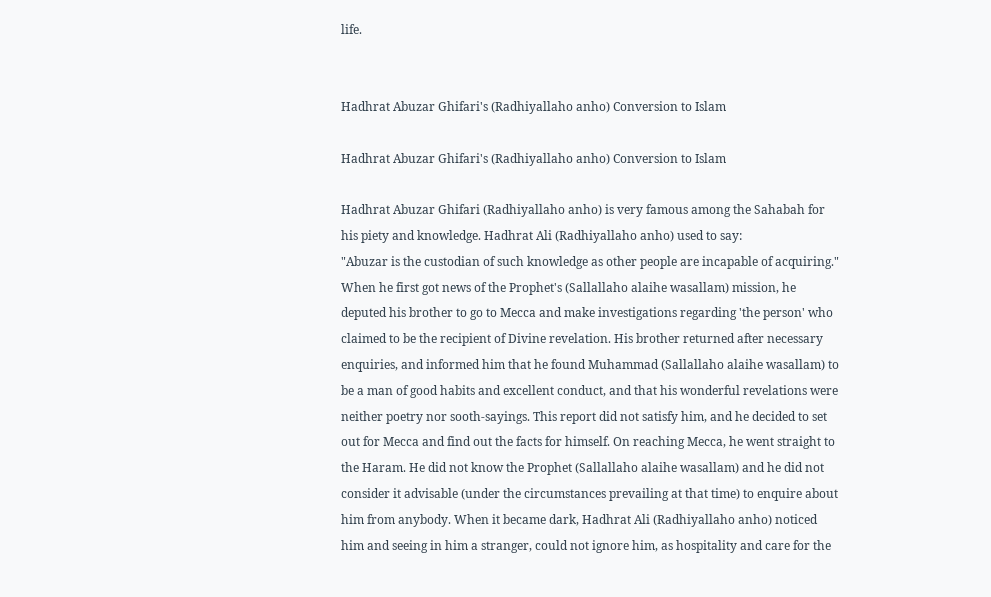life.


Hadhrat Abuzar Ghifari's (Radhiyallaho anho) Conversion to Islam

Hadhrat Abuzar Ghifari's (Radhiyallaho anho) Conversion to Islam

Hadhrat Abuzar Ghifari (Radhiyallaho anho) is very famous among the Sahabah for his piety and knowledge. Hadhrat Ali (Radhiyallaho anho) used to say:
"Abuzar is the custodian of such knowledge as other people are incapable of acquiring."
When he first got news of the Prophet's (Sallallaho alaihe wasallam) mission, he deputed his brother to go to Mecca and make investigations regarding 'the person' who claimed to be the recipient of Divine revelation. His brother returned after necessary enquiries, and informed him that he found Muhammad (Sallallaho alaihe wasallam) to be a man of good habits and excellent conduct, and that his wonderful revelations were neither poetry nor sooth-sayings. This report did not satisfy him, and he decided to set out for Mecca and find out the facts for himself. On reaching Mecca, he went straight to the Haram. He did not know the Prophet (Sallallaho alaihe wasallam) and he did not consider it advisable (under the circumstances prevailing at that time) to enquire about him from anybody. When it became dark, Hadhrat Ali (Radhiyallaho anho) noticed him and seeing in him a stranger, could not ignore him, as hospitality and care for the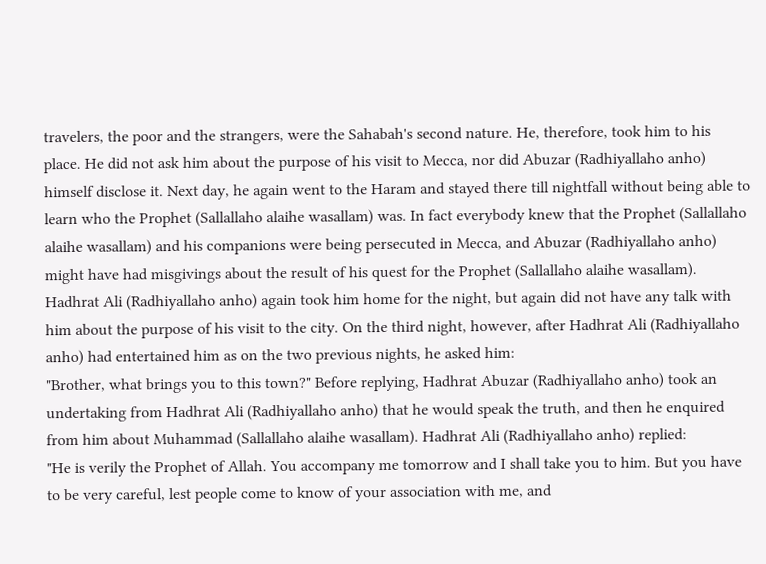travelers, the poor and the strangers, were the Sahabah's second nature. He, therefore, took him to his place. He did not ask him about the purpose of his visit to Mecca, nor did Abuzar (Radhiyallaho anho) himself disclose it. Next day, he again went to the Haram and stayed there till nightfall without being able to learn who the Prophet (Sallallaho alaihe wasallam) was. In fact everybody knew that the Prophet (Sallallaho alaihe wasallam) and his companions were being persecuted in Mecca, and Abuzar (Radhiyallaho anho) might have had misgivings about the result of his quest for the Prophet (Sallallaho alaihe wasallam). Hadhrat Ali (Radhiyallaho anho) again took him home for the night, but again did not have any talk with him about the purpose of his visit to the city. On the third night, however, after Hadhrat Ali (Radhiyallaho anho) had entertained him as on the two previous nights, he asked him:
"Brother, what brings you to this town?" Before replying, Hadhrat Abuzar (Radhiyallaho anho) took an undertaking from Hadhrat Ali (Radhiyallaho anho) that he would speak the truth, and then he enquired from him about Muhammad (Sallallaho alaihe wasallam). Hadhrat Ali (Radhiyallaho anho) replied:
"He is verily the Prophet of Allah. You accompany me tomorrow and I shall take you to him. But you have to be very careful, lest people come to know of your association with me, and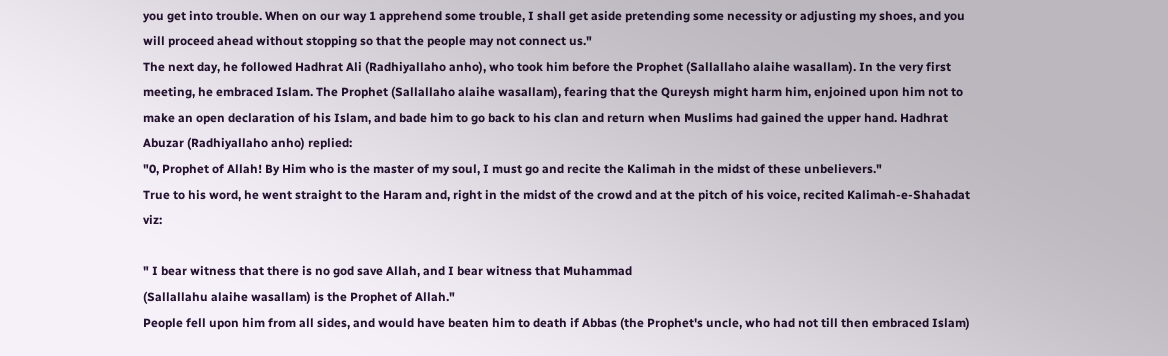you get into trouble. When on our way 1 apprehend some trouble, I shall get aside pretending some necessity or adjusting my shoes, and you will proceed ahead without stopping so that the people may not connect us."
The next day, he followed Hadhrat Ali (Radhiyallaho anho), who took him before the Prophet (Sallallaho alaihe wasallam). In the very first meeting, he embraced Islam. The Prophet (Sallallaho alaihe wasallam), fearing that the Qureysh might harm him, enjoined upon him not to make an open declaration of his Islam, and bade him to go back to his clan and return when Muslims had gained the upper hand. Hadhrat Abuzar (Radhiyallaho anho) replied:
"0, Prophet of Allah! By Him who is the master of my soul, I must go and recite the Kalimah in the midst of these unbelievers."
True to his word, he went straight to the Haram and, right in the midst of the crowd and at the pitch of his voice, recited Kalimah-e-Shahadat viz:

" I bear witness that there is no god save Allah, and I bear witness that Muhammad
(Sallallahu alaihe wasallam) is the Prophet of Allah."
People fell upon him from all sides, and would have beaten him to death if Abbas (the Prophet's uncle, who had not till then embraced Islam)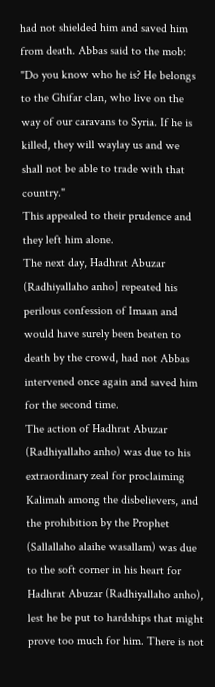had not shielded him and saved him from death. Abbas said to the mob:
"Do you know who he is? He belongs to the Ghifar clan, who live on the way of our caravans to Syria. If he is killed, they will waylay us and we shall not be able to trade with that country."
This appealed to their prudence and they left him alone.
The next day, Hadhrat Abuzar (Radhiyallaho anho] repeated his perilous confession of Imaan and would have surely been beaten to death by the crowd, had not Abbas intervened once again and saved him for the second time.
The action of Hadhrat Abuzar (Radhiyallaho anho) was due to his extraordinary zeal for proclaiming Kalimah among the disbelievers, and the prohibition by the Prophet (Sallallaho alaihe wasallam) was due to the soft corner in his heart for Hadhrat Abuzar (Radhiyallaho anho), lest he be put to hardships that might prove too much for him. There is not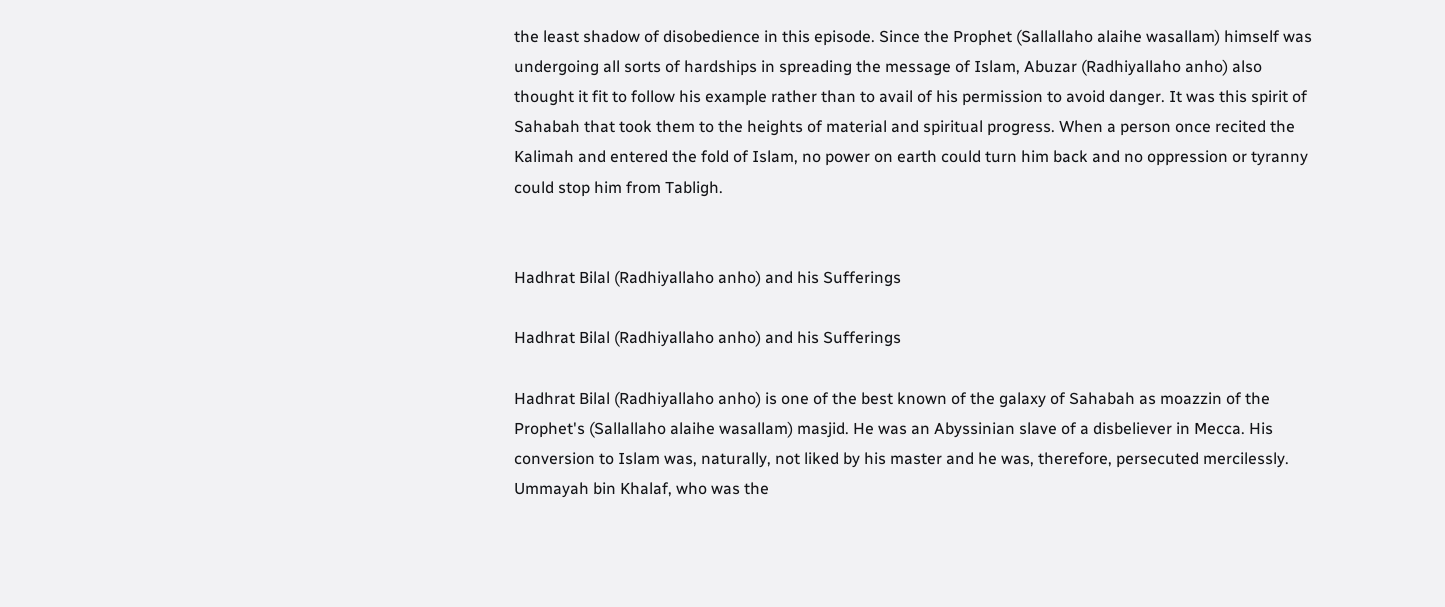the least shadow of disobedience in this episode. Since the Prophet (Sallallaho alaihe wasallam) himself was undergoing all sorts of hardships in spreading the message of Islam, Abuzar (Radhiyallaho anho) also thought it fit to follow his example rather than to avail of his permission to avoid danger. It was this spirit of Sahabah that took them to the heights of material and spiritual progress. When a person once recited the Kalimah and entered the fold of Islam, no power on earth could turn him back and no oppression or tyranny could stop him from Tabligh.


Hadhrat Bilal (Radhiyallaho anho) and his Sufferings

Hadhrat Bilal (Radhiyallaho anho) and his Sufferings

Hadhrat Bilal (Radhiyallaho anho) is one of the best known of the galaxy of Sahabah as moazzin of the Prophet's (Sallallaho alaihe wasallam) masjid. He was an Abyssinian slave of a disbeliever in Mecca. His conversion to Islam was, naturally, not liked by his master and he was, therefore, persecuted mercilessly. Ummayah bin Khalaf, who was the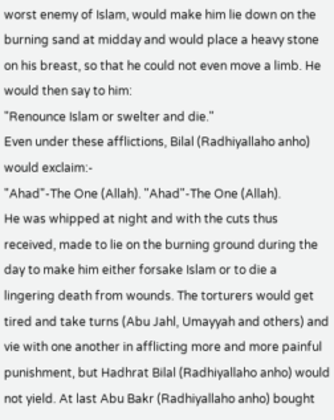worst enemy of Islam, would make him lie down on the burning sand at midday and would place a heavy stone on his breast, so that he could not even move a limb. He would then say to him:
"Renounce Islam or swelter and die."
Even under these afflictions, Bilal (Radhiyallaho anho) would exclaim:-
"Ahad"-The One (Allah). "Ahad"-The One (Allah).
He was whipped at night and with the cuts thus received, made to lie on the burning ground during the day to make him either forsake Islam or to die a lingering death from wounds. The torturers would get tired and take turns (Abu Jahl, Umayyah and others) and vie with one another in afflicting more and more painful punishment, but Hadhrat Bilal (Radhiyallaho anho) would not yield. At last Abu Bakr (Radhiyallaho anho) bought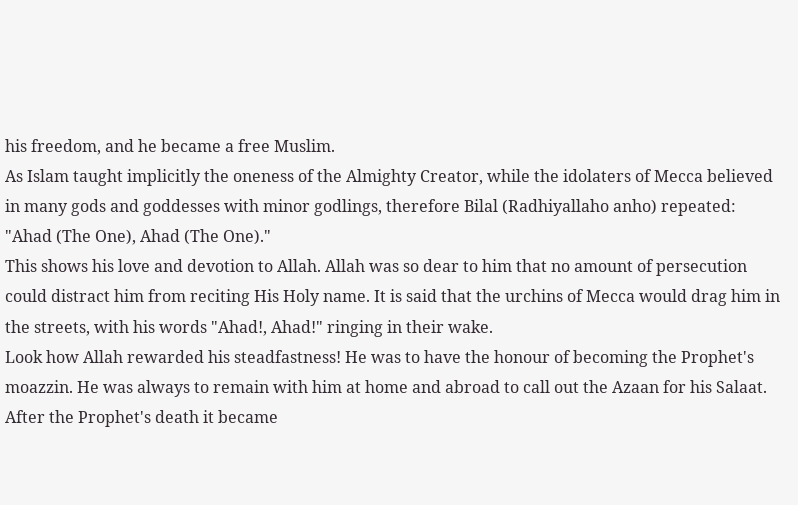his freedom, and he became a free Muslim.
As Islam taught implicitly the oneness of the Almighty Creator, while the idolaters of Mecca believed in many gods and goddesses with minor godlings, therefore Bilal (Radhiyallaho anho) repeated:
"Ahad (The One), Ahad (The One)."
This shows his love and devotion to Allah. Allah was so dear to him that no amount of persecution could distract him from reciting His Holy name. It is said that the urchins of Mecca would drag him in the streets, with his words "Ahad!, Ahad!" ringing in their wake.
Look how Allah rewarded his steadfastness! He was to have the honour of becoming the Prophet's moazzin. He was always to remain with him at home and abroad to call out the Azaan for his Salaat. After the Prophet's death it became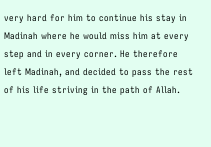very hard for him to continue his stay in Madinah where he would miss him at every step and in every corner. He therefore left Madinah, and decided to pass the rest of his life striving in the path of Allah.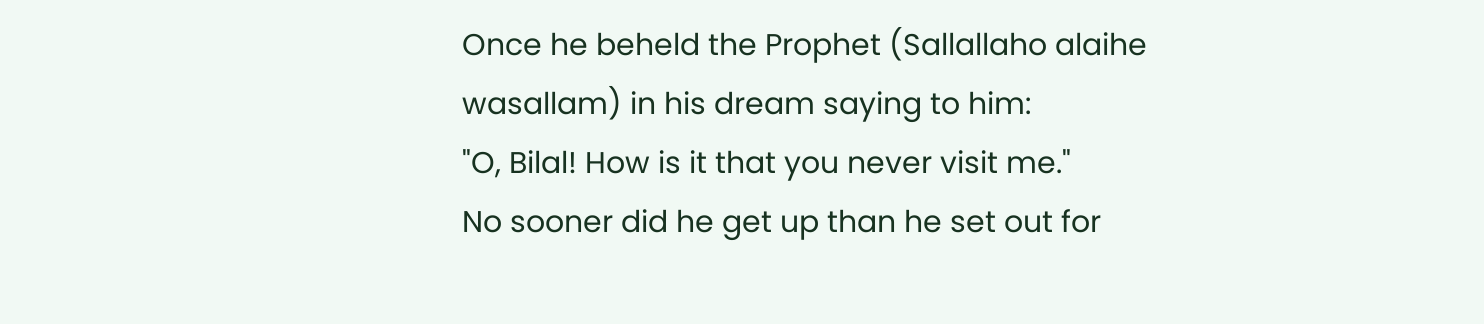Once he beheld the Prophet (Sallallaho alaihe wasallam) in his dream saying to him:
"O, Bilal! How is it that you never visit me."
No sooner did he get up than he set out for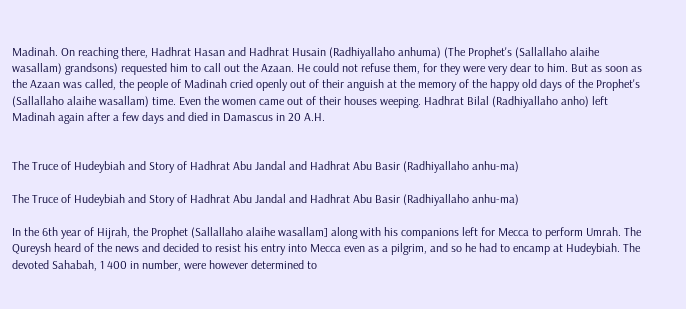Madinah. On reaching there, Hadhrat Hasan and Hadhrat Husain (Radhiyallaho anhuma) (The Prophet's (Sallallaho alaihe wasallam) grandsons) requested him to call out the Azaan. He could not refuse them, for they were very dear to him. But as soon as the Azaan was called, the people of Madinah cried openly out of their anguish at the memory of the happy old days of the Prophet's (Sallallaho alaihe wasallam) time. Even the women came out of their houses weeping. Hadhrat Bilal (Radhiyallaho anho) left Madinah again after a few days and died in Damascus in 20 A.H.


The Truce of Hudeybiah and Story of Hadhrat Abu Jandal and Hadhrat Abu Basir (Radhiyallaho anhu-ma)

The Truce of Hudeybiah and Story of Hadhrat Abu Jandal and Hadhrat Abu Basir (Radhiyallaho anhu-ma)

In the 6th year of Hijrah, the Prophet (Sallallaho alaihe wasallam] along with his companions left for Mecca to perform Umrah. The Qureysh heard of the news and decided to resist his entry into Mecca even as a pilgrim, and so he had to encamp at Hudeybiah. The devoted Sahabah, 1 400 in number, were however determined to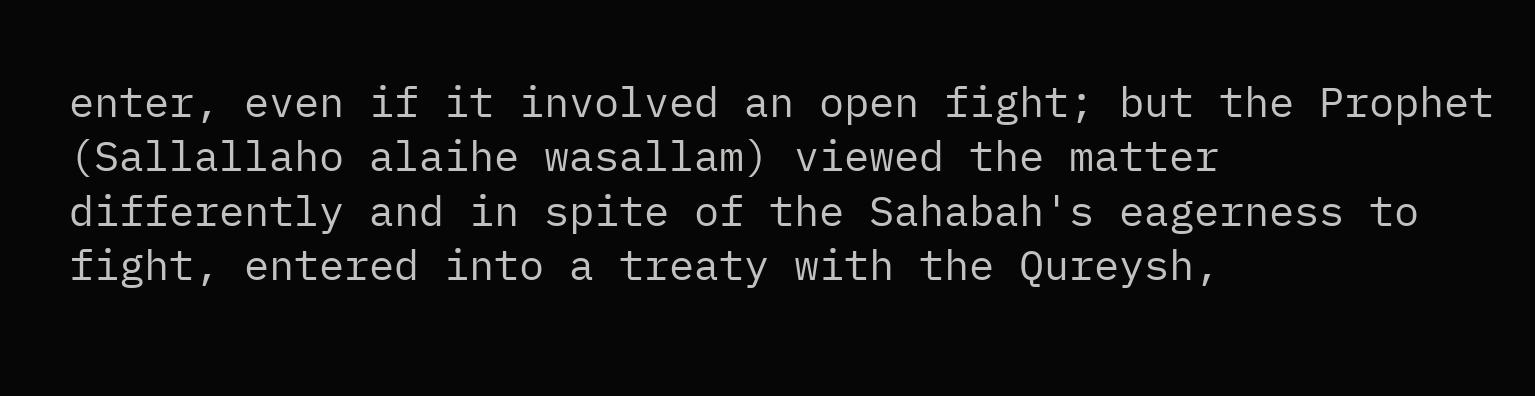enter, even if it involved an open fight; but the Prophet (Sallallaho alaihe wasallam) viewed the matter differently and in spite of the Sahabah's eagerness to fight, entered into a treaty with the Qureysh,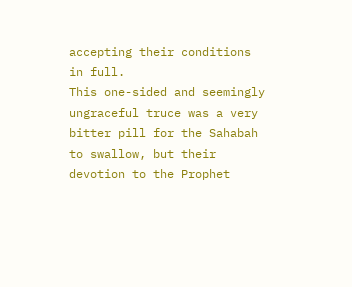accepting their conditions in full.
This one-sided and seemingly ungraceful truce was a very bitter pill for the Sahabah to swallow, but their devotion to the Prophet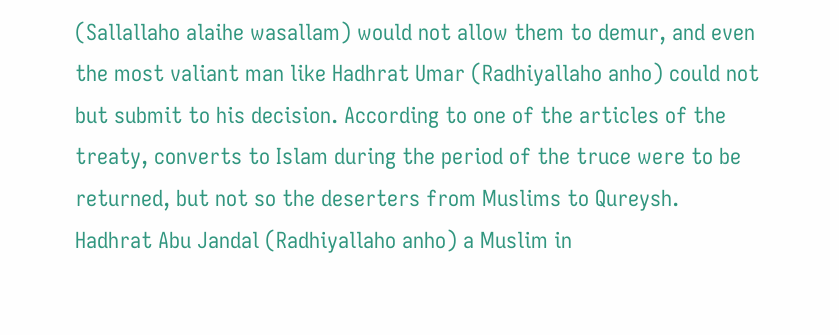(Sallallaho alaihe wasallam) would not allow them to demur, and even the most valiant man like Hadhrat Umar (Radhiyallaho anho) could not but submit to his decision. According to one of the articles of the treaty, converts to Islam during the period of the truce were to be returned, but not so the deserters from Muslims to Qureysh.
Hadhrat Abu Jandal (Radhiyallaho anho) a Muslim in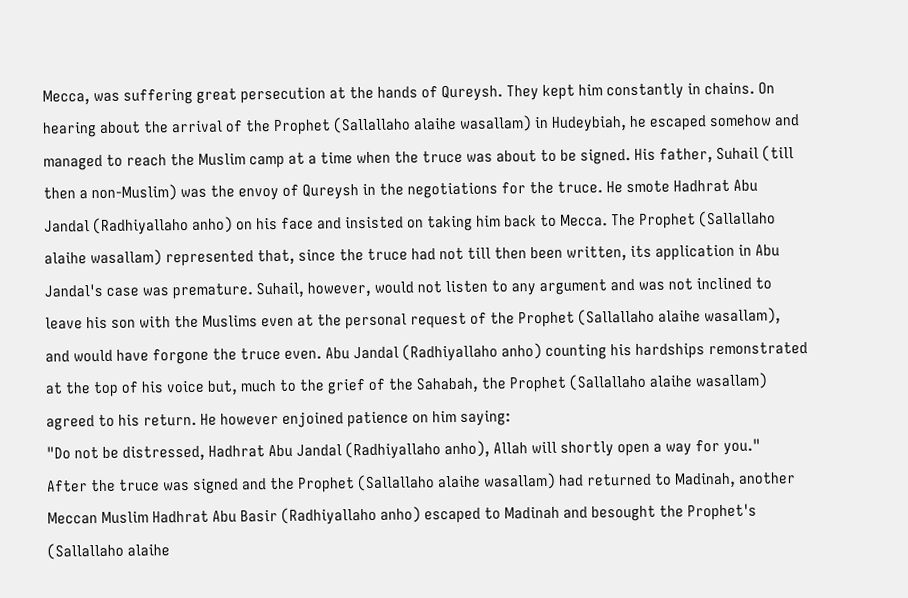Mecca, was suffering great persecution at the hands of Qureysh. They kept him constantly in chains. On hearing about the arrival of the Prophet (Sallallaho alaihe wasallam) in Hudeybiah, he escaped somehow and managed to reach the Muslim camp at a time when the truce was about to be signed. His father, Suhail (till then a non-Muslim) was the envoy of Qureysh in the negotiations for the truce. He smote Hadhrat Abu Jandal (Radhiyallaho anho) on his face and insisted on taking him back to Mecca. The Prophet (Sallallaho alaihe wasallam) represented that, since the truce had not till then been written, its application in Abu Jandal's case was premature. Suhail, however, would not listen to any argument and was not inclined to leave his son with the Muslims even at the personal request of the Prophet (Sallallaho alaihe wasallam), and would have forgone the truce even. Abu Jandal (Radhiyallaho anho) counting his hardships remonstrated at the top of his voice but, much to the grief of the Sahabah, the Prophet (Sallallaho alaihe wasallam) agreed to his return. He however enjoined patience on him saying:
"Do not be distressed, Hadhrat Abu Jandal (Radhiyallaho anho), Allah will shortly open a way for you."
After the truce was signed and the Prophet (Sallallaho alaihe wasallam) had returned to Madinah, another Meccan Muslim Hadhrat Abu Basir (Radhiyallaho anho) escaped to Madinah and besought the Prophet's (Sallallaho alaihe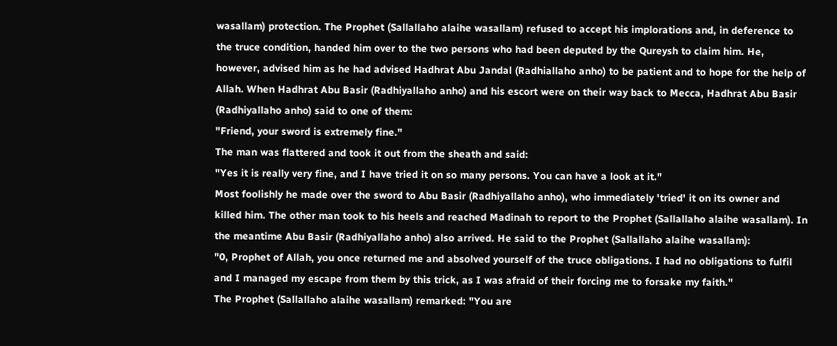wasallam) protection. The Prophet (Sallallaho alaihe wasallam) refused to accept his implorations and, in deference to the truce condition, handed him over to the two persons who had been deputed by the Qureysh to claim him. He, however, advised him as he had advised Hadhrat Abu Jandal (Radhiallaho anho) to be patient and to hope for the help of Allah. When Hadhrat Abu Basir (Radhiyallaho anho) and his escort were on their way back to Mecca, Hadhrat Abu Basir (Radhiyallaho anho) said to one of them:
"Friend, your sword is extremely fine."
The man was flattered and took it out from the sheath and said:
"Yes it is really very fine, and I have tried it on so many persons. You can have a look at it."
Most foolishly he made over the sword to Abu Basir (Radhiyallaho anho), who immediately 'tried' it on its owner and killed him. The other man took to his heels and reached Madinah to report to the Prophet (Sallallaho alaihe wasallam). In the meantime Abu Basir (Radhiyallaho anho) also arrived. He said to the Prophet (Sallallaho alaihe wasallam):
"0, Prophet of Allah, you once returned me and absolved yourself of the truce obligations. I had no obligations to fulfil and I managed my escape from them by this trick, as I was afraid of their forcing me to forsake my faith."
The Prophet (Sallallaho alaihe wasallam) remarked: "You are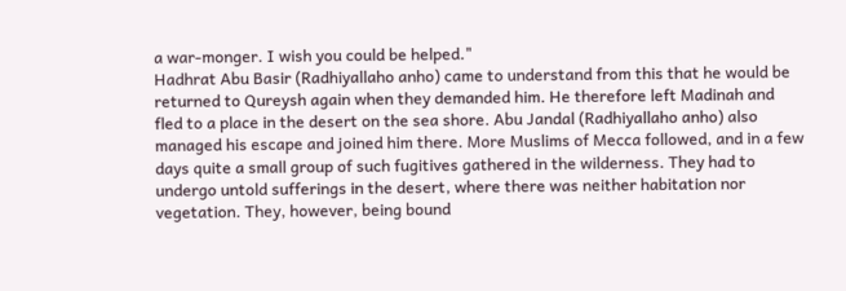a war-monger. I wish you could be helped."
Hadhrat Abu Basir (Radhiyallaho anho) came to understand from this that he would be returned to Qureysh again when they demanded him. He therefore left Madinah and fled to a place in the desert on the sea shore. Abu Jandal (Radhiyallaho anho) also managed his escape and joined him there. More Muslims of Mecca followed, and in a few days quite a small group of such fugitives gathered in the wilderness. They had to undergo untold sufferings in the desert, where there was neither habitation nor vegetation. They, however, being bound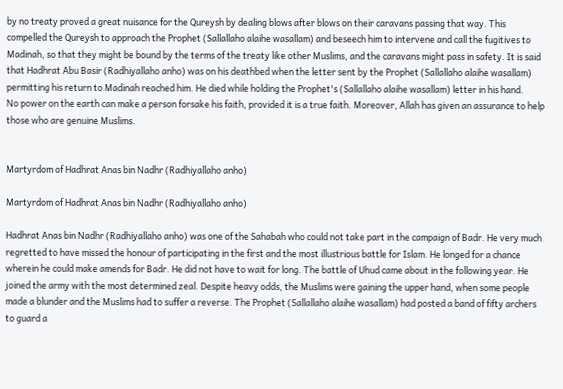by no treaty proved a great nuisance for the Qureysh by dealing blows after blows on their caravans passing that way. This compelled the Qureysh to approach the Prophet (Sallallaho alaihe wasallam) and beseech him to intervene and call the fugitives to Madinah, so that they might be bound by the terms of the treaty like other Muslims, and the caravans might pass in safety. It is said that Hadhrat Abu Basir (Radhiyallaho anho) was on his deathbed when the letter sent by the Prophet (Sallallaho alaihe wasallam) permitting his return to Madinah reached him. He died while holding the Prophet's (Sallallaho alaihe wasallam) letter in his hand.
No power on the earth can make a person forsake his faith, provided it is a true faith. Moreover, Allah has given an assurance to help those who are genuine Muslims.


Martyrdom of Hadhrat Anas bin Nadhr (Radhiyallaho anho)

Martyrdom of Hadhrat Anas bin Nadhr (Radhiyallaho anho)

Hadhrat Anas bin Nadhr (Radhiyallaho anho) was one of the Sahabah who could not take part in the campaign of Badr. He very much regretted to have missed the honour of participating in the first and the most illustrious battle for Islam. He longed for a chance wherein he could make amends for Badr. He did not have to wait for long. The battle of Uhud came about in the following year. He joined the army with the most determined zeal. Despite heavy odds, the Muslims were gaining the upper hand, when some people made a blunder and the Muslims had to suffer a reverse. The Prophet (Sallallaho alaihe wasallam) had posted a band of fifty archers to guard a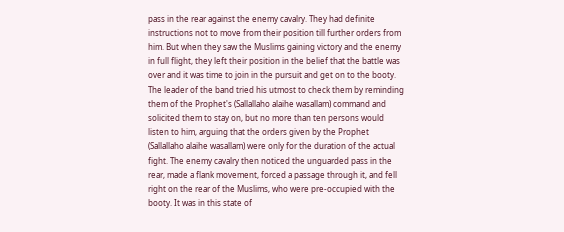pass in the rear against the enemy cavalry. They had definite instructions not to move from their position till further orders from him. But when they saw the Muslims gaining victory and the enemy in full flight, they left their position in the belief that the battle was over and it was time to join in the pursuit and get on to the booty. The leader of the band tried his utmost to check them by reminding them of the Prophet's (Sallallaho alaihe wasallam) command and solicited them to stay on, but no more than ten persons would listen to him, arguing that the orders given by the Prophet (Sallallaho alaihe wasallam) were only for the duration of the actual fight. The enemy cavalry then noticed the unguarded pass in the rear, made a flank movement, forced a passage through it, and fell right on the rear of the Muslims, who were pre-occupied with the booty. It was in this state of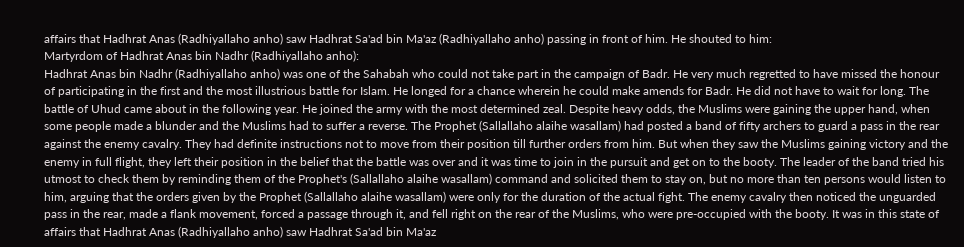affairs that Hadhrat Anas (Radhiyallaho anho) saw Hadhrat Sa'ad bin Ma'az (Radhiyallaho anho) passing in front of him. He shouted to him:
Martyrdom of Hadhrat Anas bin Nadhr (Radhiyallaho anho):
Hadhrat Anas bin Nadhr (Radhiyallaho anho) was one of the Sahabah who could not take part in the campaign of Badr. He very much regretted to have missed the honour of participating in the first and the most illustrious battle for Islam. He longed for a chance wherein he could make amends for Badr. He did not have to wait for long. The battle of Uhud came about in the following year. He joined the army with the most determined zeal. Despite heavy odds, the Muslims were gaining the upper hand, when some people made a blunder and the Muslims had to suffer a reverse. The Prophet (Sallallaho alaihe wasallam) had posted a band of fifty archers to guard a pass in the rear against the enemy cavalry. They had definite instructions not to move from their position till further orders from him. But when they saw the Muslims gaining victory and the enemy in full flight, they left their position in the belief that the battle was over and it was time to join in the pursuit and get on to the booty. The leader of the band tried his utmost to check them by reminding them of the Prophet's (Sallallaho alaihe wasallam) command and solicited them to stay on, but no more than ten persons would listen to him, arguing that the orders given by the Prophet (Sallallaho alaihe wasallam) were only for the duration of the actual fight. The enemy cavalry then noticed the unguarded pass in the rear, made a flank movement, forced a passage through it, and fell right on the rear of the Muslims, who were pre-occupied with the booty. It was in this state of affairs that Hadhrat Anas (Radhiyallaho anho) saw Hadhrat Sa'ad bin Ma'az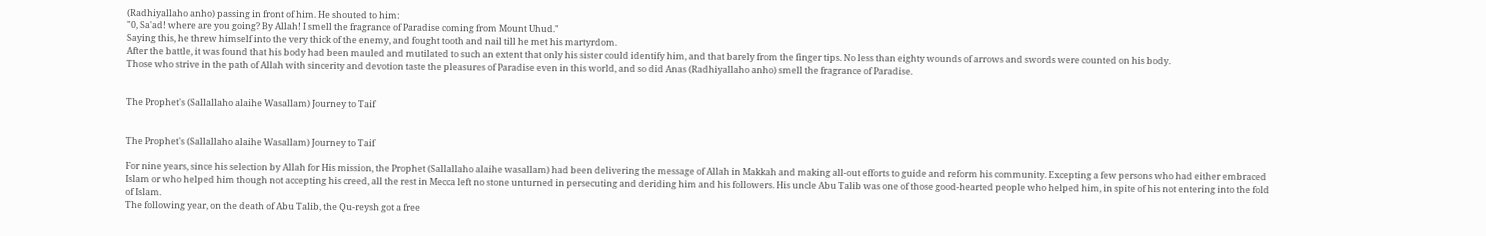(Radhiyallaho anho) passing in front of him. He shouted to him:
"0, Sa'ad! where are you going? By Allah! I smell the fragrance of Paradise coming from Mount Uhud."
Saying this, he threw himself into the very thick of the enemy, and fought tooth and nail till he met his martyrdom.
After the battle, it was found that his body had been mauled and mutilated to such an extent that only his sister could identify him, and that barely from the finger tips. No less than eighty wounds of arrows and swords were counted on his body.
Those who strive in the path of Allah with sincerity and devotion taste the pleasures of Paradise even in this world, and so did Anas (Radhiyallaho anho) smell the fragrance of Paradise.


The Prophet's (Sallallaho alaihe Wasallam) Journey to Taif


The Prophet's (Sallallaho alaihe Wasallam) Journey to Taif

For nine years, since his selection by Allah for His mission, the Prophet (Sallallaho alaihe wasallam) had been delivering the message of Allah in Makkah and making all-out efforts to guide and reform his community. Excepting a few persons who had either embraced Islam or who helped him though not accepting his creed, all the rest in Mecca left no stone unturned in persecuting and deriding him and his followers. His uncle Abu Talib was one of those good-hearted people who helped him, in spite of his not entering into the fold of Islam.
The following year, on the death of Abu Talib, the Qu-reysh got a free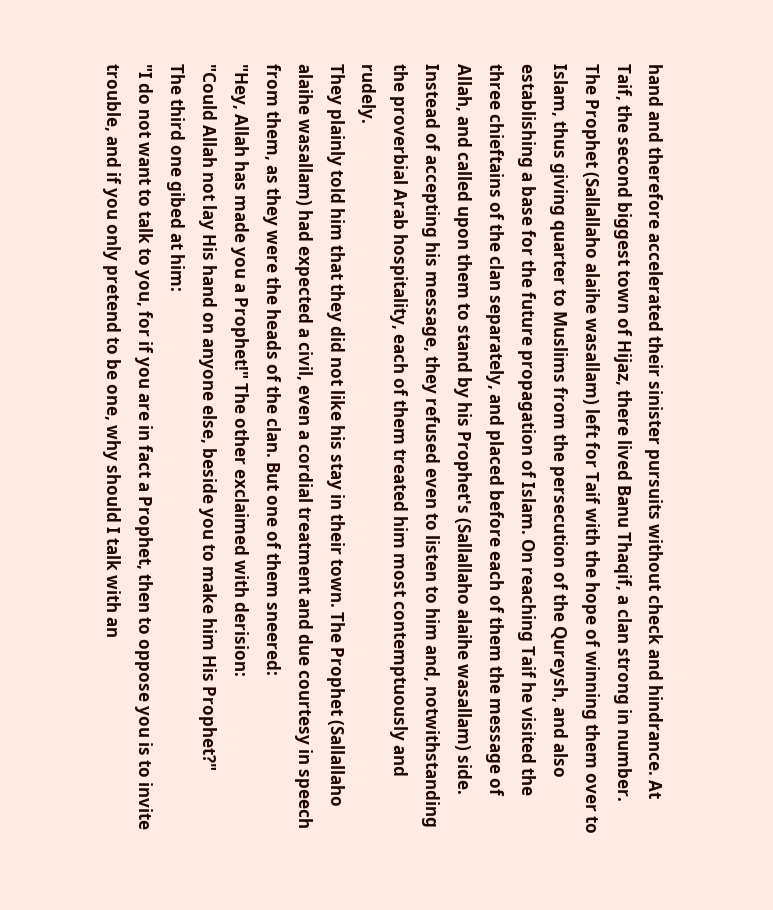hand and therefore accelerated their sinister pursuits without check and hindrance. At Taif, the second biggest town of Hijaz, there lived Banu Thaqif, a clan strong in number. The Prophet (Sallallaho alaihe wasallam) left for Taif with the hope of winning them over to Islam, thus giving quarter to Muslims from the persecution of the Qureysh, and also establishing a base for the future propagation of Islam. On reaching Taif he visited the three chieftains of the clan separately, and placed before each of them the message of Allah, and called upon them to stand by his Prophet's (Sallallaho alaihe wasallam) side. Instead of accepting his message, they refused even to listen to him and, notwithstanding the proverbial Arab hospitality, each of them treated him most contemptuously and rudely.
They plainly told him that they did not like his stay in their town. The Prophet (Sallallaho alaihe wasallam) had expected a civil, even a cordial treatment and due courtesy in speech from them, as they were the heads of the clan. But one of them sneered:
"Hey, Allah has made you a Prophet!" The other exclaimed with derision:
"Could Allah not lay His hand on anyone else, beside you to make him His Prophet?"
The third one gibed at him:
"I do not want to talk to you, for if you are in fact a Prophet, then to oppose you is to invite trouble, and if you only pretend to be one, why should I talk with an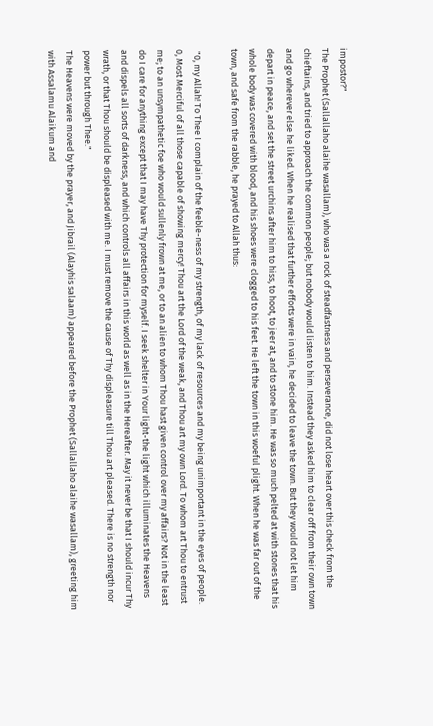impostor?"
The Prophet (Sallallaho alaihe wasallam), who was a rock of steadfastness and perseverance, did not lose heart over this check from the chieftains, and tried to approach the common people; but nobody would listen to him. Instead they asked him to clear off from their own town and go wherever else he liked. When he realised that further efforts were in vain, he decided to leave the town. But they would not let him depart in peace, and set the street urchins after him to hiss, to hoot, to jeer at, and to stone him. He was so much pelted at with stones that his whole body was covered with blood, and his shoes were clogged to his feet. He left the town in this woeful plight. When he was far out of the town, and safe from the rabble, he prayed to Allah thus:

 "0, my Allah! To Thee I complain of the feeble-ness of my strength, of my lack of resources and my being unimportant in the eyes of people. 0, Most Merciful of all those capable of showing mercy! Thou art the Lord of the weak, and Thou art my own Lord. To whom art Thou to entrust me; to an unsympathetic foe who would sullenly frown at me, or to an alien to whom Thou hast given control over my affairs? Not in the least do I care for anything except that I may have Thy protection for myself. I seek shelter in Your light-the light which illuminates the Heavens and dispels all sorts of darkness, and which controls all affairs in this world as well as in the Hereafter. May it never be that I should incur Thy wrath, or that Thou should be displeased with me. I must remove the cause of Thy displeasure till Thou art pleased. There is no strength nor power but through Thee."
The Heavens were moved by the prayer, and Jibrail (Alayhis salaam) appeared before the Prophet (Sallallaho alaihe wasallam), greeting him with Assalamu Alaikum and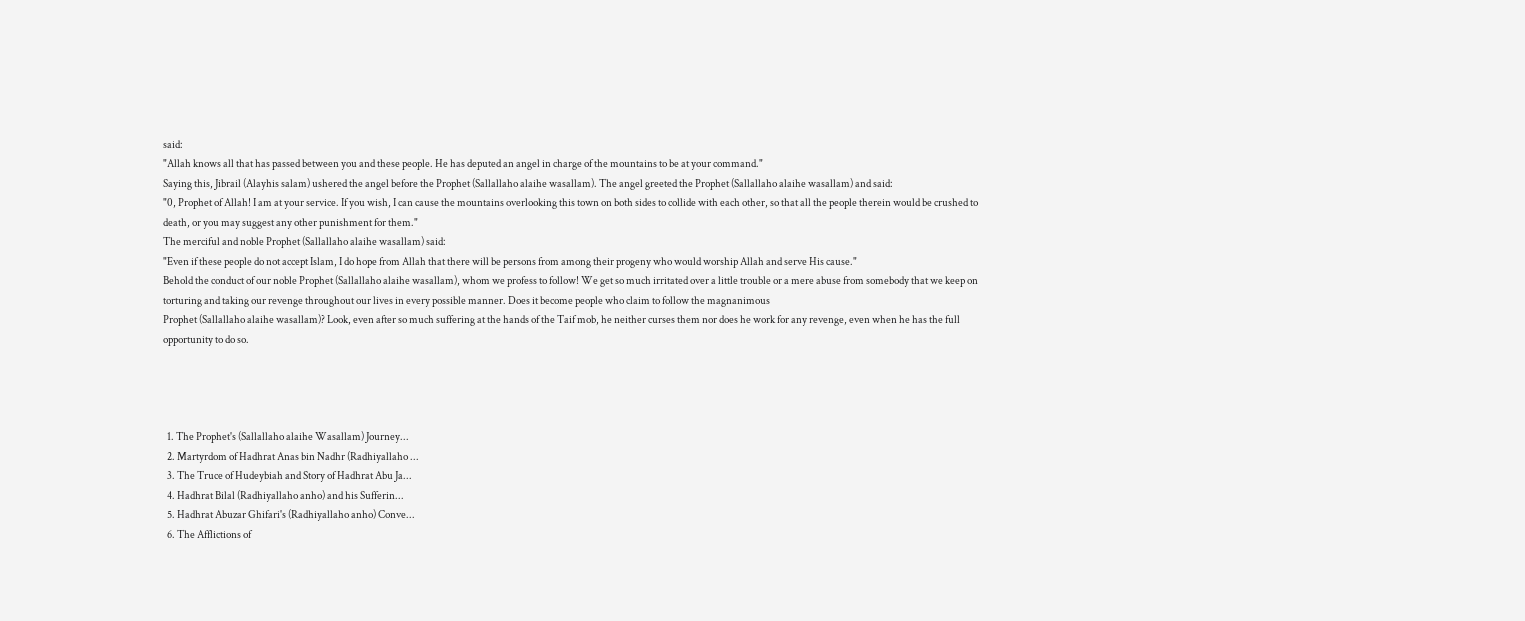said:
"Allah knows all that has passed between you and these people. He has deputed an angel in charge of the mountains to be at your command."
Saying this, Jibrail (Alayhis salam) ushered the angel before the Prophet (Sallallaho alaihe wasallam). The angel greeted the Prophet (Sallallaho alaihe wasallam) and said:
"0, Prophet of Allah! I am at your service. If you wish, I can cause the mountains overlooking this town on both sides to collide with each other, so that all the people therein would be crushed to death, or you may suggest any other punishment for them."
The merciful and noble Prophet (Sallallaho alaihe wasallam) said:
"Even if these people do not accept Islam, I do hope from Allah that there will be persons from among their progeny who would worship Allah and serve His cause."
Behold the conduct of our noble Prophet (Sallallaho alaihe wasallam), whom we profess to follow! We get so much irritated over a little trouble or a mere abuse from somebody that we keep on torturing and taking our revenge throughout our lives in every possible manner. Does it become people who claim to follow the magnanimous
Prophet (Sallallaho alaihe wasallam)? Look, even after so much suffering at the hands of the Taif mob, he neither curses them nor does he work for any revenge, even when he has the full opportunity to do so.




  1. The Prophet's (Sallallaho alaihe Wasallam) Journey...
  2. Martyrdom of Hadhrat Anas bin Nadhr (Radhiyallaho ...
  3. The Truce of Hudeybiah and Story of Hadhrat Abu Ja...
  4. Hadhrat Bilal (Radhiyallaho anho) and his Sufferin...
  5. Hadhrat Abuzar Ghifari's (Radhiyallaho anho) Conve...
  6. The Afflictions of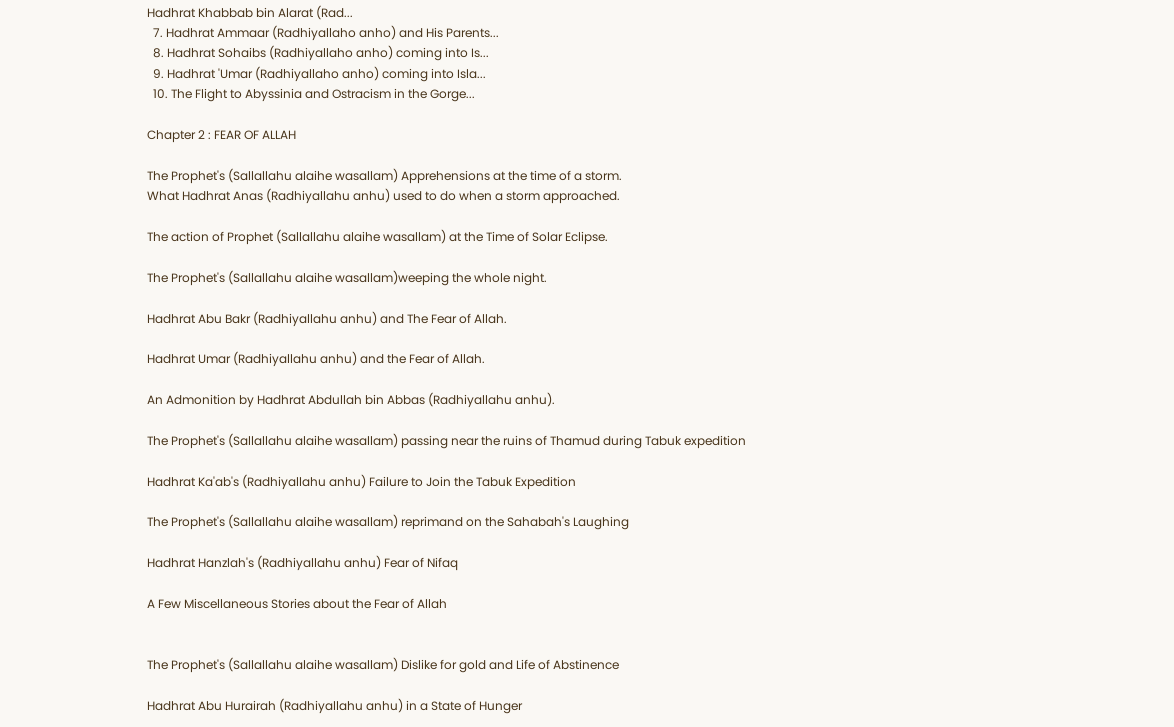Hadhrat Khabbab bin Alarat (Rad...
  7. Hadhrat Ammaar (Radhiyallaho anho) and His Parents...
  8. Hadhrat Sohaibs (Radhiyallaho anho) coming into Is...
  9. Hadhrat 'Umar (Radhiyallaho anho) coming into Isla...
  10. The Flight to Abyssinia and Ostracism in the Gorge...

Chapter 2 : FEAR OF ALLAH

The Prophet's (Sallallahu alaihe wasallam) Apprehensions at the time of a storm.
What Hadhrat Anas (Radhiyallahu anhu) used to do when a storm approached.

The action of Prophet (Sallallahu alaihe wasallam) at the Time of Solar Eclipse.

The Prophet's (Sallallahu alaihe wasallam)weeping the whole night.

Hadhrat Abu Bakr (Radhiyallahu anhu) and The Fear of Allah.

Hadhrat Umar (Radhiyallahu anhu) and the Fear of Allah.

An Admonition by Hadhrat Abdullah bin Abbas (Radhiyallahu anhu).

The Prophet's (Sallallahu alaihe wasallam) passing near the ruins of Thamud during Tabuk expedition

Hadhrat Ka'ab's (Radhiyallahu anhu) Failure to Join the Tabuk Expedition

The Prophet's (Sallallahu alaihe wasallam) reprimand on the Sahabah's Laughing

Hadhrat Hanzlah's (Radhiyallahu anhu) Fear of Nifaq

A Few Miscellaneous Stories about the Fear of Allah


The Prophet's (Sallallahu alaihe wasallam) Dislike for gold and Life of Abstinence

Hadhrat Abu Hurairah (Radhiyallahu anhu) in a State of Hunger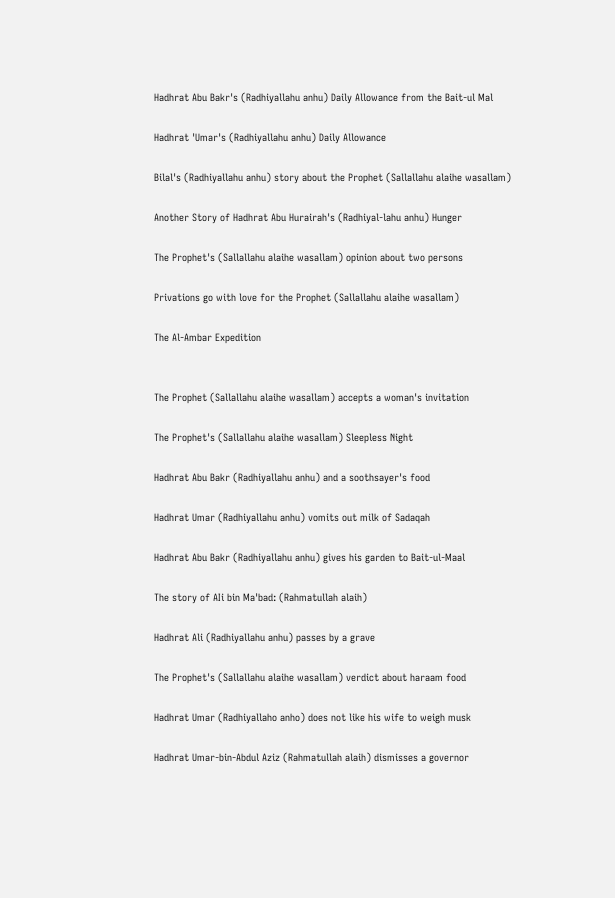Hadhrat Abu Bakr's (Radhiyallahu anhu) Daily Allowance from the Bait-ul Mal

Hadhrat 'Umar's (Radhiyallahu anhu) Daily Allowance

Bilal's (Radhiyallahu anhu) story about the Prophet (Sallallahu alaihe wasallam)

Another Story of Hadhrat Abu Hurairah's (Radhiyal-lahu anhu) Hunger

The Prophet's (Sallallahu alaihe wasallam) opinion about two persons

Privations go with love for the Prophet (Sallallahu alaihe wasallam)

The Al-Ambar Expedition


The Prophet (Sallallahu alaihe wasallam) accepts a woman's invitation

The Prophet's (Sallallahu alaihe wasallam) Sleepless Night

Hadhrat Abu Bakr (Radhiyallahu anhu) and a soothsayer's food

Hadhrat Umar (Radhiyallahu anhu) vomits out milk of Sadaqah

Hadhrat Abu Bakr (Radhiyallahu anhu) gives his garden to Bait-ul-Maal

The story of AIi bin Ma'bad: (Rahmatullah alaih)

Hadhrat Ali (Radhiyallahu anhu) passes by a grave

The Prophet's (Sallallahu alaihe wasallam) verdict about haraam food

Hadhrat Umar (Radhiyallaho anho) does not like his wife to weigh musk

Hadhrat Umar-bin-Abdul Aziz (Rahmatullah alaih) dismisses a governor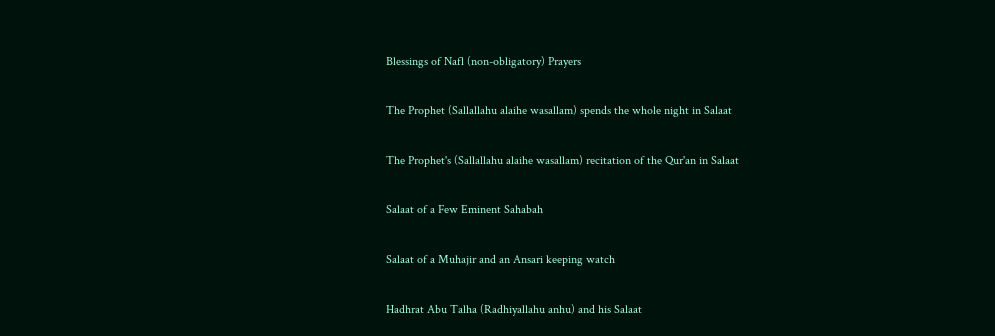Blessings of Nafl (non-obligatory) Prayers

The Prophet (Sallallahu alaihe wasallam) spends the whole night in Salaat

The Prophet's (Sallallahu alaihe wasallam) recitation of the Qur'an in Salaat

Salaat of a Few Eminent Sahabah

Salaat of a Muhajir and an Ansari keeping watch

Hadhrat Abu Talha (Radhiyallahu anhu) and his Salaat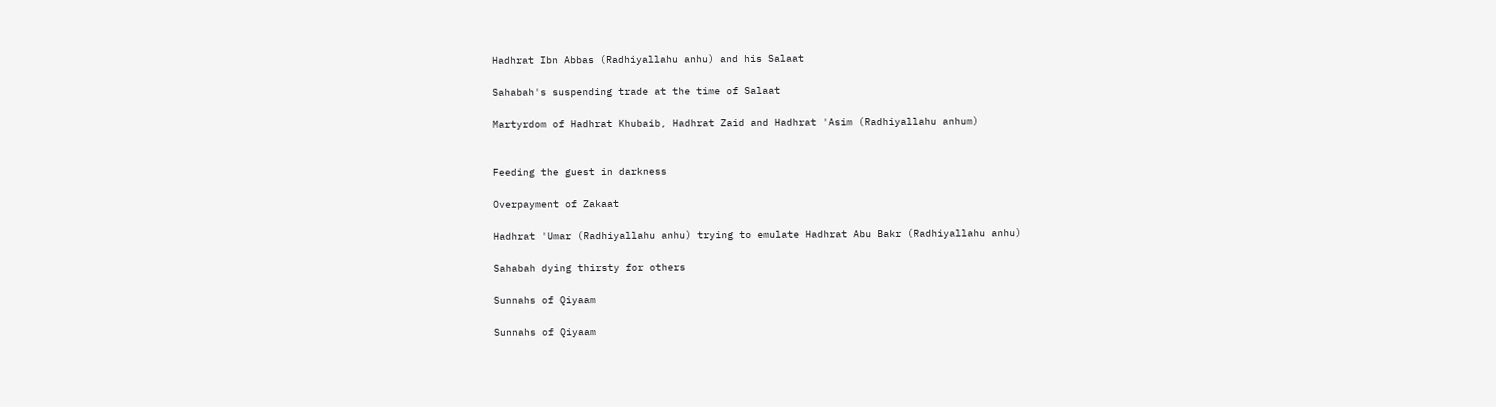Hadhrat Ibn Abbas (Radhiyallahu anhu) and his Salaat

Sahabah's suspending trade at the time of Salaat

Martyrdom of Hadhrat Khubaib, Hadhrat Zaid and Hadhrat 'Asim (Radhiyallahu anhum)


Feeding the guest in darkness

Overpayment of Zakaat

Hadhrat 'Umar (Radhiyallahu anhu) trying to emulate Hadhrat Abu Bakr (Radhiyallahu anhu)

Sahabah dying thirsty for others

Sunnahs of Qiyaam

Sunnahs of Qiyaam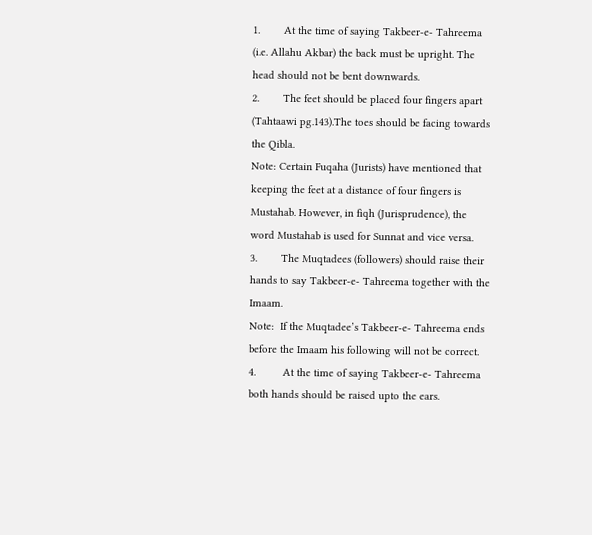1.        At the time of saying Takbeer-e- Tahreema (i.e. Allahu Akbar) the back must be upright. The head should not be bent downwards.
2.        The feet should be placed four fingers apart (Tahtaawi pg.143).The toes should be facing towards the Qibla.
Note: Certain Fuqaha (Jurists) have mentioned that keeping the feet at a distance of four fingers is Mustahab. However, in fiqh (Jurisprudence), the word Mustahab is used for Sunnat and vice versa.
3.        The Muqtadees (followers) should raise their hands to say Takbeer-e- Tahreema together with the Imaam.
Note:  If the Muqtadee’s Takbeer-e- Tahreema ends before the Imaam his following will not be correct.
4.         At the time of saying Takbeer-e- Tahreema both hands should be raised upto the ears.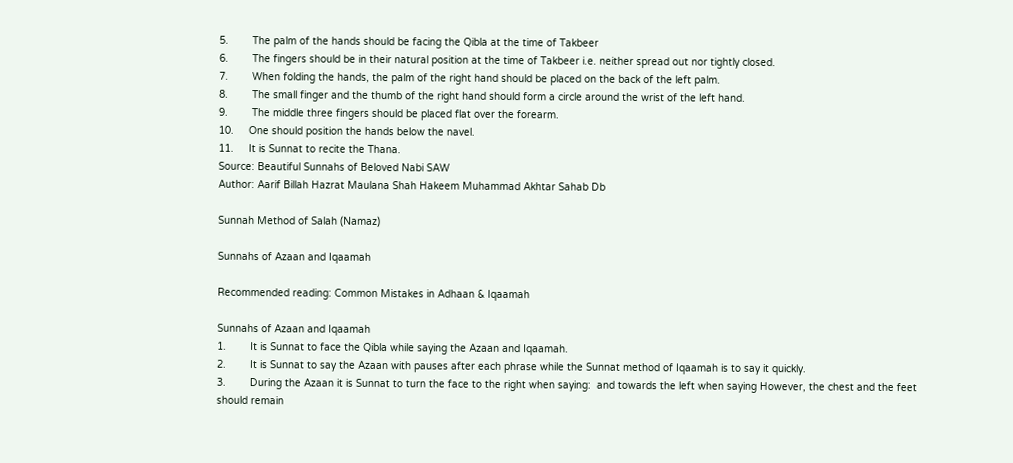5.        The palm of the hands should be facing the Qibla at the time of Takbeer
6.        The fingers should be in their natural position at the time of Takbeer i.e. neither spread out nor tightly closed.
7.        When folding the hands, the palm of the right hand should be placed on the back of the left palm.
8.        The small finger and the thumb of the right hand should form a circle around the wrist of the left hand.
9.        The middle three fingers should be placed flat over the forearm.
10.     One should position the hands below the navel.
11.     It is Sunnat to recite the Thana.
Source: Beautiful Sunnahs of Beloved Nabi SAW
Author: Aarif Billah Hazrat Maulana Shah Hakeem Muhammad Akhtar Sahab Db

Sunnah Method of Salah (Namaz)

Sunnahs of Azaan and Iqaamah

Recommended reading: Common Mistakes in Adhaan & Iqaamah

Sunnahs of Azaan and Iqaamah
1.        It is Sunnat to face the Qibla while saying the Azaan and Iqaamah.
2.        It is Sunnat to say the Azaan with pauses after each phrase while the Sunnat method of Iqaamah is to say it quickly.
3.        During the Azaan it is Sunnat to turn the face to the right when saying:  and towards the left when saying However, the chest and the feet should remain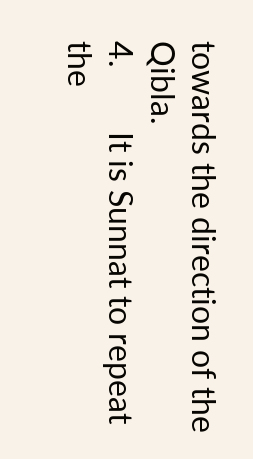towards the direction of the Qibla.
4.        It is Sunnat to repeat the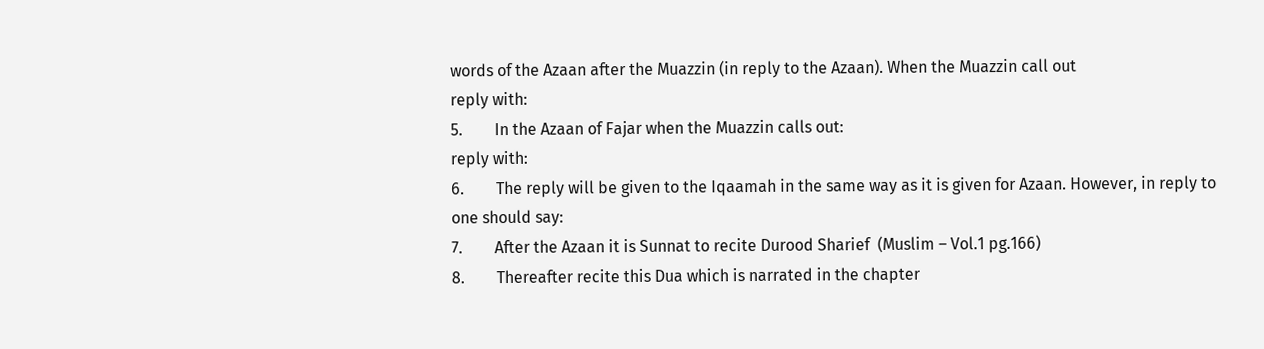words of the Azaan after the Muazzin (in reply to the Azaan). When the Muazzin call out
reply with:
5.        In the Azaan of Fajar when the Muazzin calls out:
reply with:
6.        The reply will be given to the Iqaamah in the same way as it is given for Azaan. However, in reply to
one should say:
7.        After the Azaan it is Sunnat to recite Durood Sharief  (Muslim – Vol.1 pg.166)
8.        Thereafter recite this Dua which is narrated in the chapter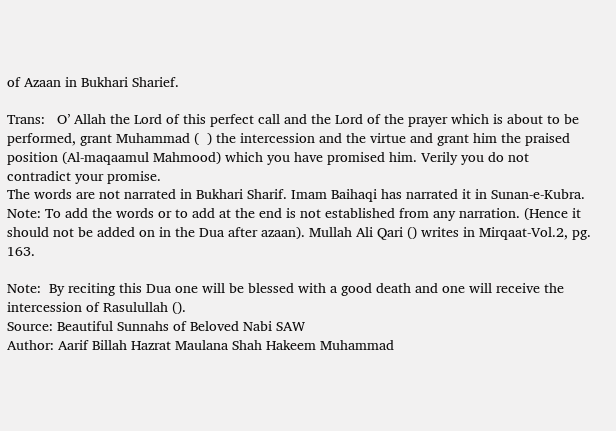of Azaan in Bukhari Sharief.

Trans:   O’ Allah the Lord of this perfect call and the Lord of the prayer which is about to be performed, grant Muhammad (  ) the intercession and the virtue and grant him the praised position (Al-maqaamul Mahmood) which you have promised him. Verily you do not contradict your promise.
The words are not narrated in Bukhari Sharif. Imam Baihaqi has narrated it in Sunan-e-Kubra.
Note: To add the words or to add at the end is not established from any narration. (Hence it should not be added on in the Dua after azaan). Mullah Ali Qari () writes in Mirqaat-Vol.2, pg. 163.

Note:  By reciting this Dua one will be blessed with a good death and one will receive the intercession of Rasulullah ().
Source: Beautiful Sunnahs of Beloved Nabi SAW
Author: Aarif Billah Hazrat Maulana Shah Hakeem Muhammad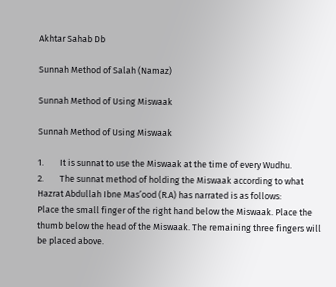Akhtar Sahab Db

Sunnah Method of Salah (Namaz)

Sunnah Method of Using Miswaak

Sunnah Method of Using Miswaak

1.        It is sunnat to use the Miswaak at the time of every Wudhu.
2.        The sunnat method of holding the Miswaak according to what Hazrat Abdullah Ibne Mas’ood (R.A) has narrated is as follows:
Place the small finger of the right hand below the Miswaak. Place the thumb below the head of the Miswaak. The remaining three fingers will be placed above.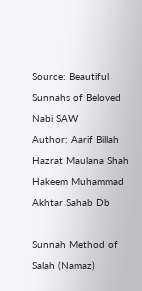Source: Beautiful Sunnahs of Beloved Nabi SAW
Author: Aarif Billah Hazrat Maulana Shah Hakeem Muhammad Akhtar Sahab Db

Sunnah Method of Salah (Namaz)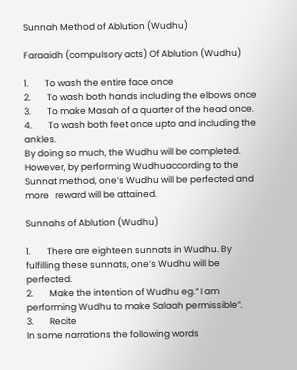Sunnah Method of Ablution (Wudhu)

Faraaidh (compulsory acts) Of Ablution (Wudhu)

1.        To wash the entire face once
2.        To wash both hands including the elbows once
3.        To make Masah of a quarter of the head once.
4.        To wash both feet once upto and including the ankles.
By doing so much, the Wudhu will be completed. However, by performing Wudhuaccording to the Sunnat method, one’s Wudhu will be perfected and more   reward will be attained.

Sunnahs of Ablution (Wudhu)

1.        There are eighteen sunnats in Wudhu. By fulfilling these sunnats, one’s Wudhu will be perfected.
2.        Make the intention of Wudhu eg.“ I am performing Wudhu to make Salaah permissible”.
3.        Recite
In some narrations the following words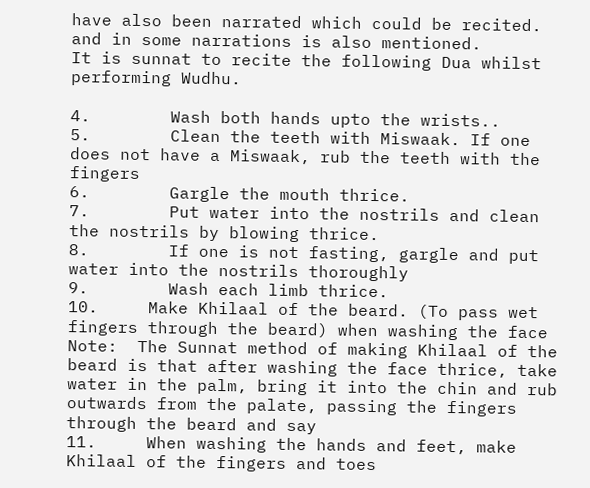have also been narrated which could be recited.
and in some narrations is also mentioned.
It is sunnat to recite the following Dua whilst performing Wudhu.

4.        Wash both hands upto the wrists..
5.        Clean the teeth with Miswaak. If one does not have a Miswaak, rub the teeth with the fingers
6.        Gargle the mouth thrice.
7.        Put water into the nostrils and clean the nostrils by blowing thrice.
8.        If one is not fasting, gargle and put water into the nostrils thoroughly
9.        Wash each limb thrice.
10.     Make Khilaal of the beard. (To pass wet fingers through the beard) when washing the face
Note:  The Sunnat method of making Khilaal of the beard is that after washing the face thrice, take water in the palm, bring it into the chin and rub outwards from the palate, passing the fingers through the beard and say
11.     When washing the hands and feet, make Khilaal of the fingers and toes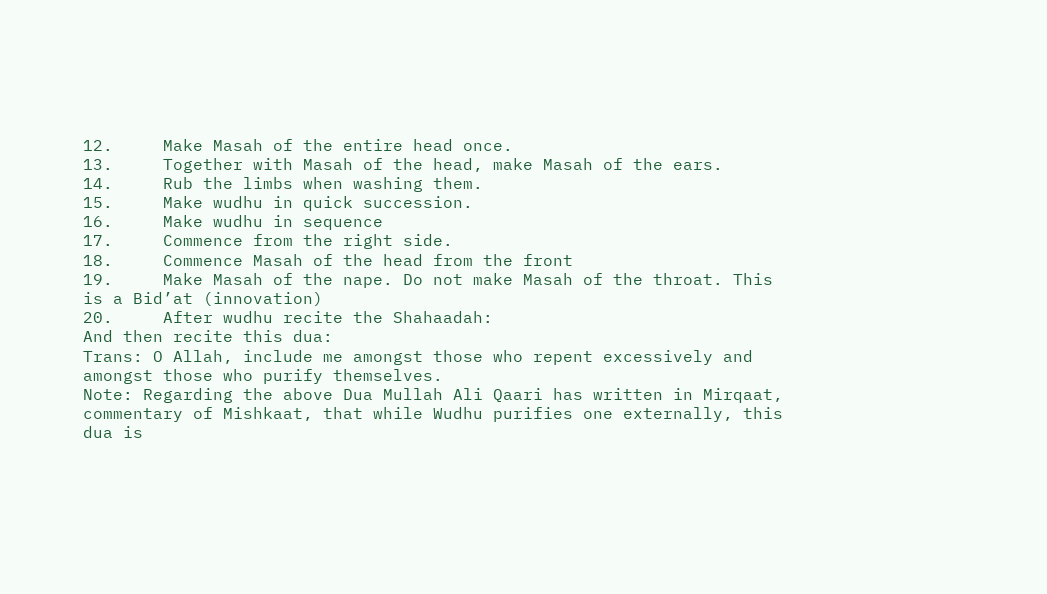12.     Make Masah of the entire head once.
13.     Together with Masah of the head, make Masah of the ears.
14.     Rub the limbs when washing them.
15.     Make wudhu in quick succession.
16.     Make wudhu in sequence
17.     Commence from the right side.
18.     Commence Masah of the head from the front
19.     Make Masah of the nape. Do not make Masah of the throat. This is a Bid’at (innovation)
20.     After wudhu recite the Shahaadah:
And then recite this dua:
Trans: O Allah, include me amongst those who repent excessively and amongst those who purify themselves.
Note: Regarding the above Dua Mullah Ali Qaari has written in Mirqaat, commentary of Mishkaat, that while Wudhu purifies one externally, this dua is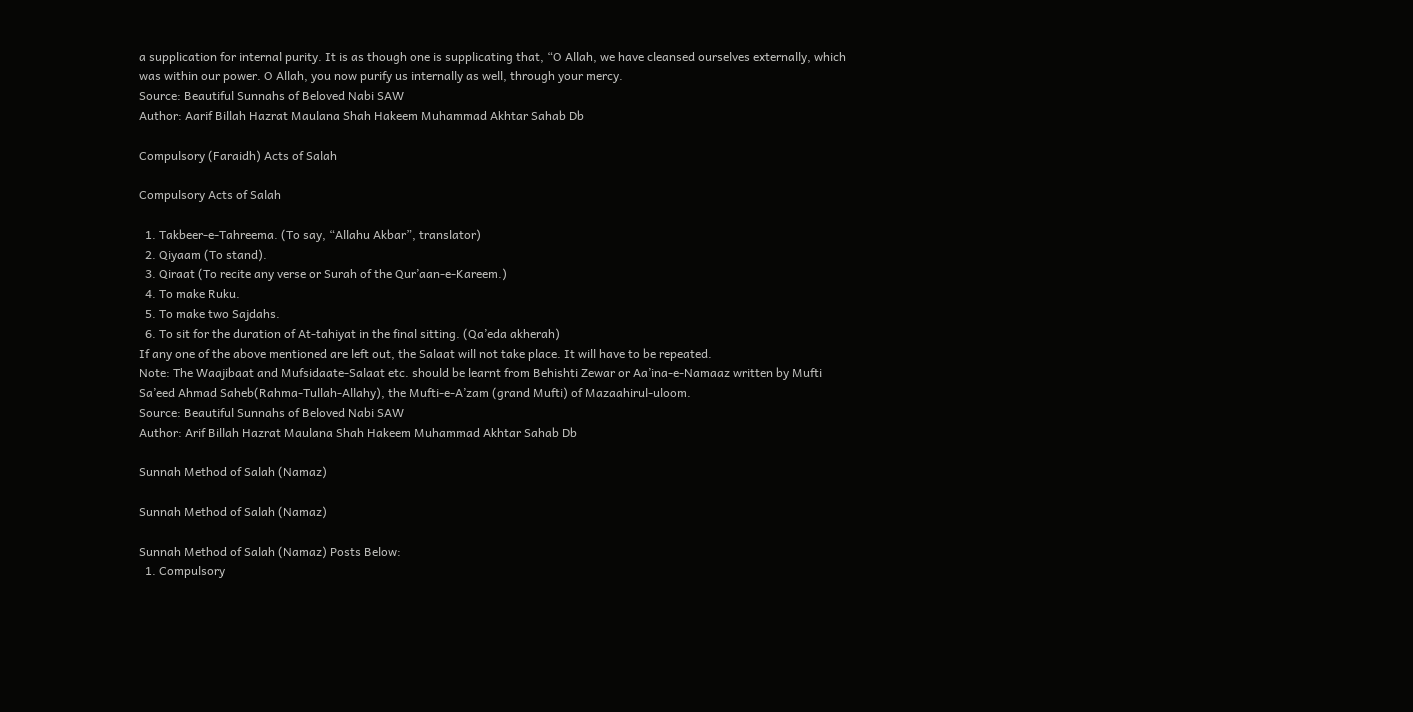a supplication for internal purity. It is as though one is supplicating that, “O Allah, we have cleansed ourselves externally, which was within our power. O Allah, you now purify us internally as well, through your mercy.
Source: Beautiful Sunnahs of Beloved Nabi SAW
Author: Aarif Billah Hazrat Maulana Shah Hakeem Muhammad Akhtar Sahab Db

Compulsory (Faraidh) Acts of Salah

Compulsory Acts of Salah

  1. Takbeer-e-Tahreema. (To say, “Allahu Akbar”, translator)
  2. Qiyaam (To stand).
  3. Qiraat (To recite any verse or Surah of the Qur’aan-e-Kareem.)
  4. To make Ruku.
  5. To make two Sajdahs.
  6. To sit for the duration of At-tahiyat in the final sitting. (Qa’eda akherah)
If any one of the above mentioned are left out, the Salaat will not take place. It will have to be repeated.
Note: The Waajibaat and Mufsidaate-Salaat etc. should be learnt from Behishti Zewar or Aa’ina-e-Namaaz written by Mufti Sa’eed Ahmad Saheb(Rahma-Tullah-Allahy), the Mufti-e-A’zam (grand Mufti) of Mazaahirul-uloom.
Source: Beautiful Sunnahs of Beloved Nabi SAW
Author: Arif Billah Hazrat Maulana Shah Hakeem Muhammad Akhtar Sahab Db

Sunnah Method of Salah (Namaz)

Sunnah Method of Salah (Namaz)

Sunnah Method of Salah (Namaz) Posts Below:
  1. Compulsory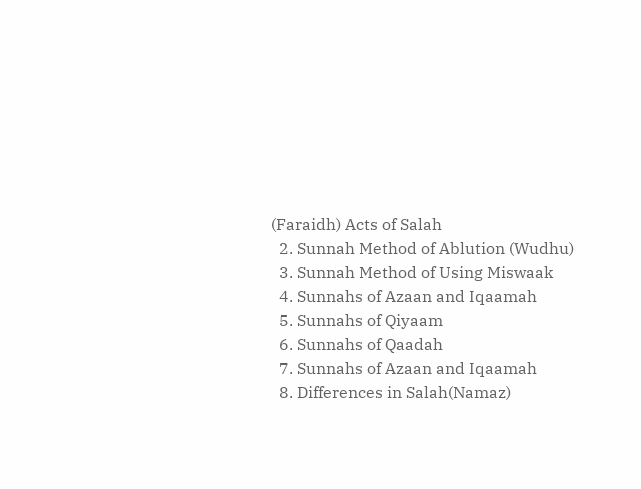(Faraidh) Acts of Salah
  2. Sunnah Method of Ablution (Wudhu)
  3. Sunnah Method of Using Miswaak
  4. Sunnahs of Azaan and Iqaamah
  5. Sunnahs of Qiyaam
  6. Sunnahs of Qaadah
  7. Sunnahs of Azaan and Iqaamah
  8. Differences in Salah(Namaz)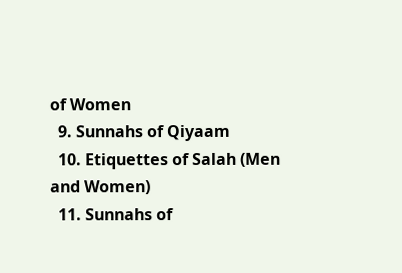of Women
  9. Sunnahs of Qiyaam
  10. Etiquettes of Salah (Men and Women)
  11. Sunnahs of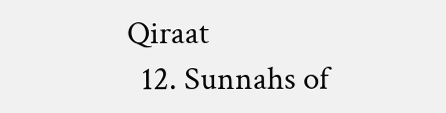Qiraat
  12. Sunnahs of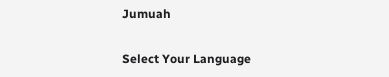Jumuah


Select Your Language